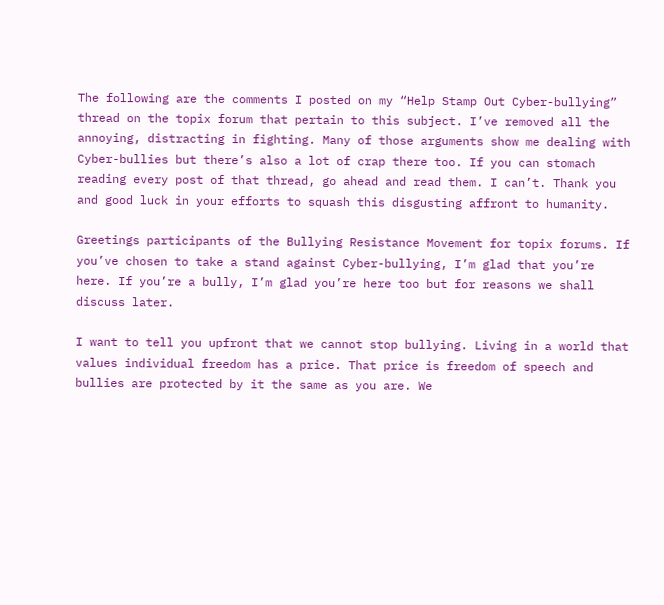The following are the comments I posted on my “Help Stamp Out Cyber-bullying” thread on the topix forum that pertain to this subject. I’ve removed all the annoying, distracting in fighting. Many of those arguments show me dealing with Cyber-bullies but there’s also a lot of crap there too. If you can stomach reading every post of that thread, go ahead and read them. I can’t. Thank you and good luck in your efforts to squash this disgusting affront to humanity.

Greetings participants of the Bullying Resistance Movement for topix forums. If you’ve chosen to take a stand against Cyber-bullying, I’m glad that you’re here. If you’re a bully, I’m glad you’re here too but for reasons we shall discuss later.

I want to tell you upfront that we cannot stop bullying. Living in a world that values individual freedom has a price. That price is freedom of speech and bullies are protected by it the same as you are. We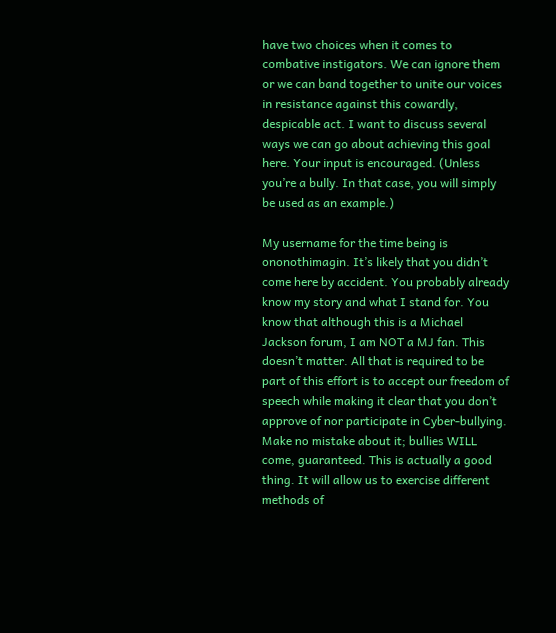have two choices when it comes to combative instigators. We can ignore them or we can band together to unite our voices in resistance against this cowardly, despicable act. I want to discuss several ways we can go about achieving this goal here. Your input is encouraged. (Unless you’re a bully. In that case, you will simply be used as an example.)

My username for the time being is ononothimagin. It’s likely that you didn’t come here by accident. You probably already know my story and what I stand for. You know that although this is a Michael Jackson forum, I am NOT a MJ fan. This doesn’t matter. All that is required to be part of this effort is to accept our freedom of speech while making it clear that you don’t approve of nor participate in Cyber-bullying. Make no mistake about it; bullies WILL come, guaranteed. This is actually a good thing. It will allow us to exercise different methods of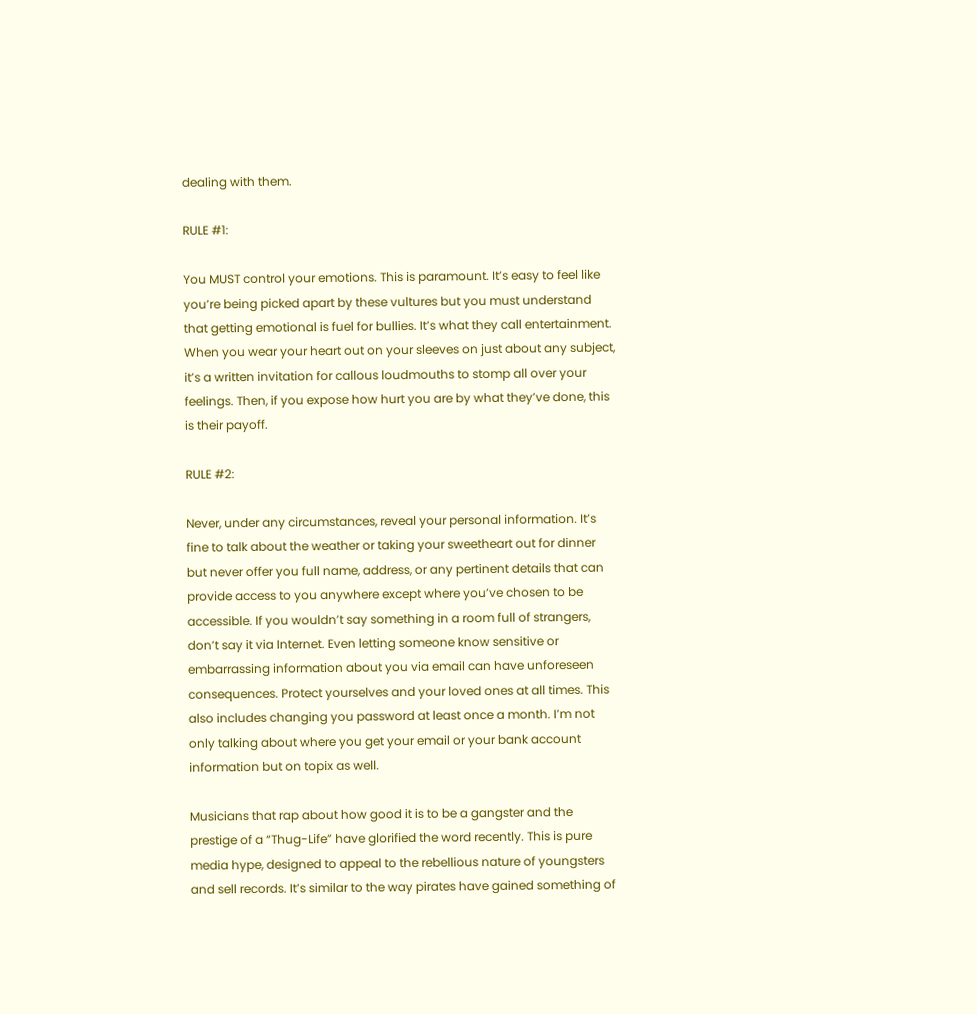dealing with them.

RULE #1:

You MUST control your emotions. This is paramount. It’s easy to feel like you’re being picked apart by these vultures but you must understand that getting emotional is fuel for bullies. It’s what they call entertainment. When you wear your heart out on your sleeves on just about any subject, it’s a written invitation for callous loudmouths to stomp all over your feelings. Then, if you expose how hurt you are by what they’ve done, this is their payoff.

RULE #2:

Never, under any circumstances, reveal your personal information. It’s fine to talk about the weather or taking your sweetheart out for dinner but never offer you full name, address, or any pertinent details that can provide access to you anywhere except where you’ve chosen to be accessible. If you wouldn’t say something in a room full of strangers, don’t say it via Internet. Even letting someone know sensitive or embarrassing information about you via email can have unforeseen consequences. Protect yourselves and your loved ones at all times. This also includes changing you password at least once a month. I’m not only talking about where you get your email or your bank account information but on topix as well.

Musicians that rap about how good it is to be a gangster and the prestige of a “Thug-Life” have glorified the word recently. This is pure media hype, designed to appeal to the rebellious nature of youngsters and sell records. It’s similar to the way pirates have gained something of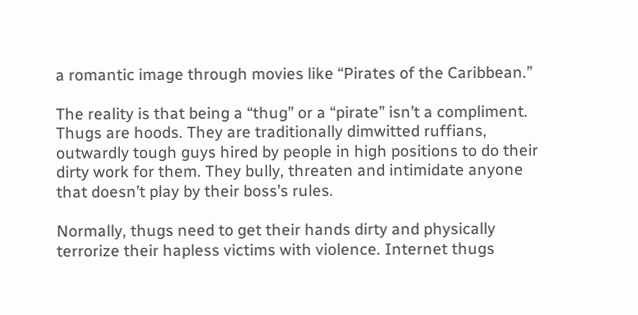a romantic image through movies like “Pirates of the Caribbean.”

The reality is that being a “thug” or a “pirate” isn’t a compliment. Thugs are hoods. They are traditionally dimwitted ruffians, outwardly tough guys hired by people in high positions to do their dirty work for them. They bully, threaten and intimidate anyone that doesn’t play by their boss’s rules.

Normally, thugs need to get their hands dirty and physically terrorize their hapless victims with violence. Internet thugs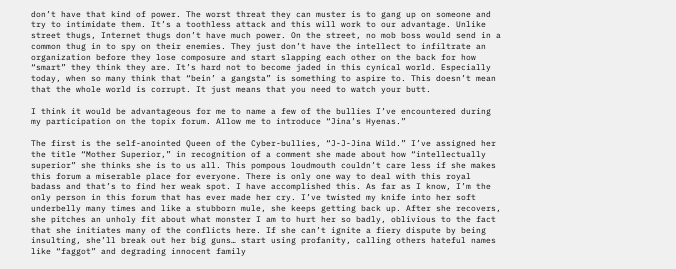don’t have that kind of power. The worst threat they can muster is to gang up on someone and try to intimidate them. It’s a toothless attack and this will work to our advantage. Unlike street thugs, Internet thugs don’t have much power. On the street, no mob boss would send in a common thug in to spy on their enemies. They just don’t have the intellect to infiltrate an organization before they lose composure and start slapping each other on the back for how “smart” they think they are. It’s hard not to become jaded in this cynical world. Especially today, when so many think that “bein’ a gangsta” is something to aspire to. This doesn’t mean that the whole world is corrupt. It just means that you need to watch your butt.

I think it would be advantageous for me to name a few of the bullies I’ve encountered during my participation on the topix forum. Allow me to introduce “Jina’s Hyenas.”

The first is the self-anointed Queen of the Cyber-bullies, “J-J-Jina Wild.” I’ve assigned her the title “Mother Superior,” in recognition of a comment she made about how “intellectually superior” she thinks she is to us all. This pompous loudmouth couldn’t care less if she makes this forum a miserable place for everyone. There is only one way to deal with this royal badass and that’s to find her weak spot. I have accomplished this. As far as I know, I’m the only person in this forum that has ever made her cry. I’ve twisted my knife into her soft underbelly many times and like a stubborn mule, she keeps getting back up. After she recovers, she pitches an unholy fit about what monster I am to hurt her so badly, oblivious to the fact that she initiates many of the conflicts here. If she can’t ignite a fiery dispute by being insulting, she’ll break out her big guns… start using profanity, calling others hateful names like “faggot” and degrading innocent family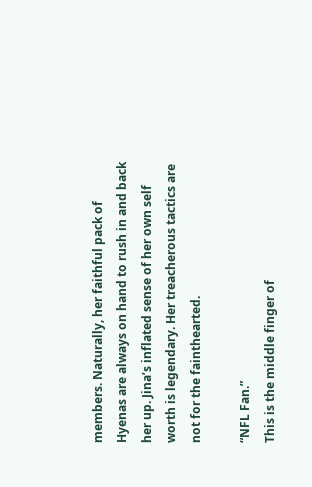members. Naturally, her faithful pack of Hyenas are always on hand to rush in and back her up. Jina’s inflated sense of her own self worth is legendary. Her treacherous tactics are not for the fainthearted.

“NFL Fan.”
This is the middle finger of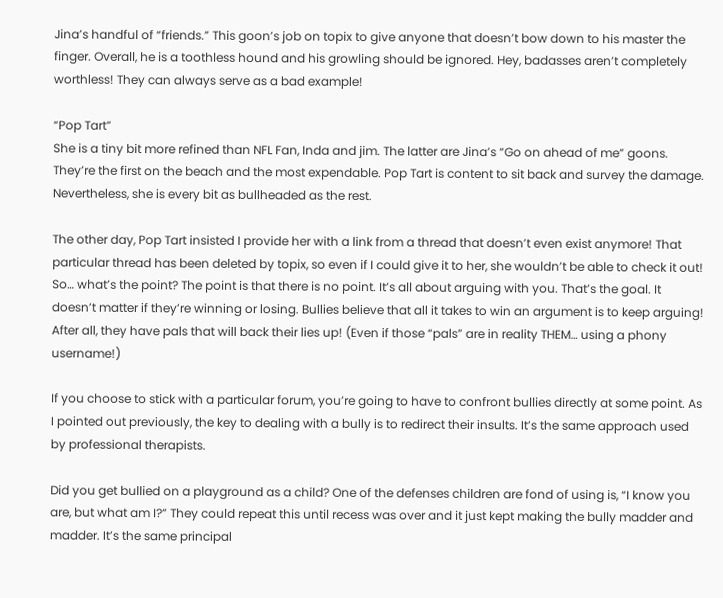Jina’s handful of “friends.” This goon’s job on topix to give anyone that doesn’t bow down to his master the finger. Overall, he is a toothless hound and his growling should be ignored. Hey, badasses aren’t completely worthless! They can always serve as a bad example!

“Pop Tart”
She is a tiny bit more refined than NFL Fan, Inda and jim. The latter are Jina’s “Go on ahead of me” goons. They’re the first on the beach and the most expendable. Pop Tart is content to sit back and survey the damage. Nevertheless, she is every bit as bullheaded as the rest.

The other day, Pop Tart insisted I provide her with a link from a thread that doesn’t even exist anymore! That particular thread has been deleted by topix, so even if I could give it to her, she wouldn’t be able to check it out! So… what’s the point? The point is that there is no point. It’s all about arguing with you. That’s the goal. It doesn’t matter if they’re winning or losing. Bullies believe that all it takes to win an argument is to keep arguing! After all, they have pals that will back their lies up! (Even if those “pals” are in reality THEM… using a phony username!)

If you choose to stick with a particular forum, you’re going to have to confront bullies directly at some point. As I pointed out previously, the key to dealing with a bully is to redirect their insults. It’s the same approach used by professional therapists.

Did you get bullied on a playground as a child? One of the defenses children are fond of using is, “I know you are, but what am I?” They could repeat this until recess was over and it just kept making the bully madder and madder. It’s the same principal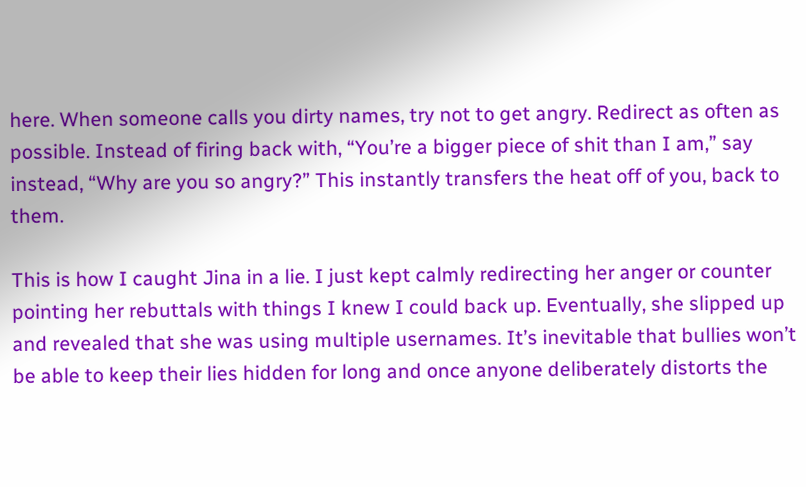here. When someone calls you dirty names, try not to get angry. Redirect as often as possible. Instead of firing back with, “You’re a bigger piece of shit than I am,” say instead, “Why are you so angry?” This instantly transfers the heat off of you, back to them.

This is how I caught Jina in a lie. I just kept calmly redirecting her anger or counter pointing her rebuttals with things I knew I could back up. Eventually, she slipped up and revealed that she was using multiple usernames. It’s inevitable that bullies won’t be able to keep their lies hidden for long and once anyone deliberately distorts the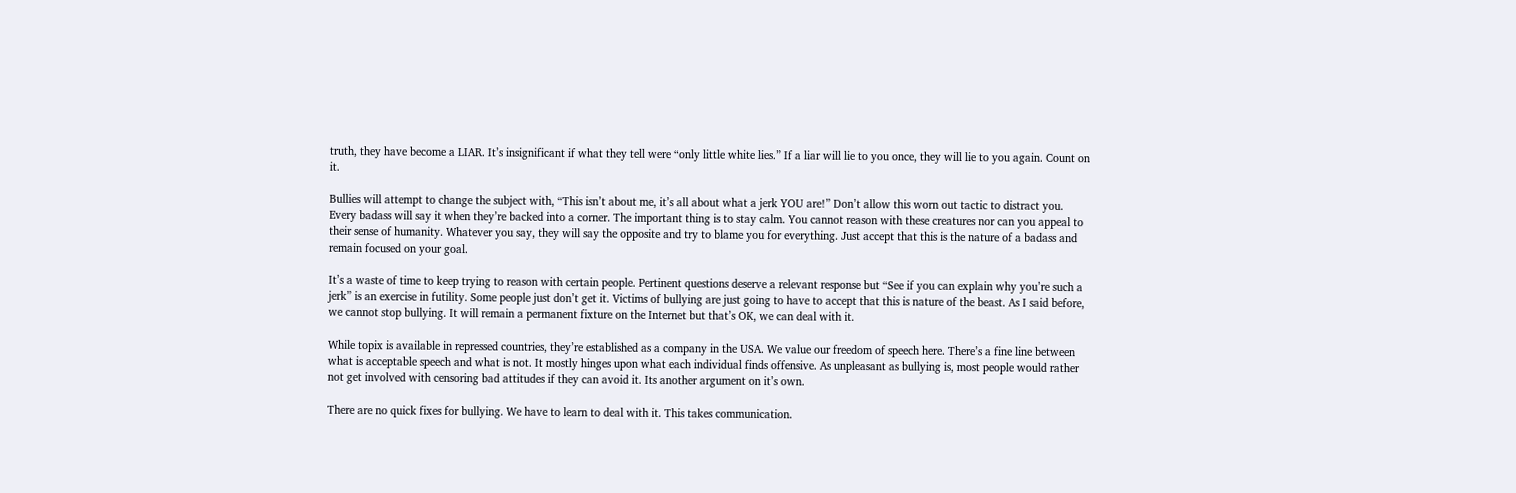truth, they have become a LIAR. It’s insignificant if what they tell were “only little white lies.” If a liar will lie to you once, they will lie to you again. Count on it.

Bullies will attempt to change the subject with, “This isn’t about me, it’s all about what a jerk YOU are!” Don’t allow this worn out tactic to distract you. Every badass will say it when they’re backed into a corner. The important thing is to stay calm. You cannot reason with these creatures nor can you appeal to their sense of humanity. Whatever you say, they will say the opposite and try to blame you for everything. Just accept that this is the nature of a badass and remain focused on your goal.

It’s a waste of time to keep trying to reason with certain people. Pertinent questions deserve a relevant response but “See if you can explain why you’re such a jerk” is an exercise in futility. Some people just don’t get it. Victims of bullying are just going to have to accept that this is nature of the beast. As I said before, we cannot stop bullying. It will remain a permanent fixture on the Internet but that’s OK, we can deal with it.

While topix is available in repressed countries, they’re established as a company in the USA. We value our freedom of speech here. There’s a fine line between what is acceptable speech and what is not. It mostly hinges upon what each individual finds offensive. As unpleasant as bullying is, most people would rather not get involved with censoring bad attitudes if they can avoid it. Its another argument on it’s own.

There are no quick fixes for bullying. We have to learn to deal with it. This takes communication.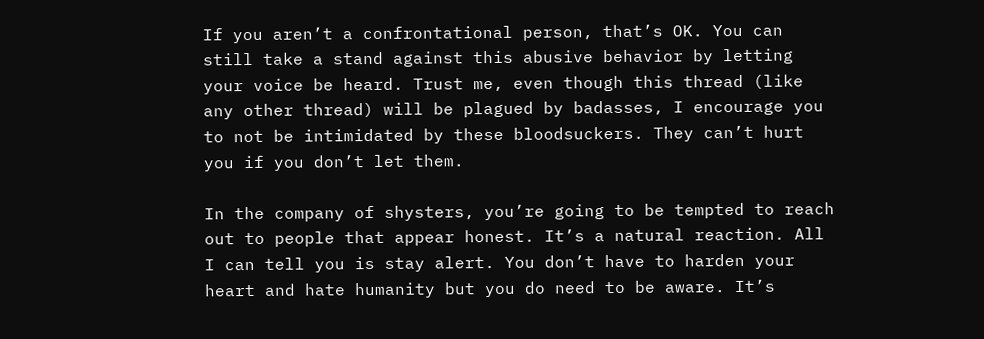If you aren’t a confrontational person, that’s OK. You can still take a stand against this abusive behavior by letting your voice be heard. Trust me, even though this thread (like any other thread) will be plagued by badasses, I encourage you to not be intimidated by these bloodsuckers. They can’t hurt you if you don’t let them.

In the company of shysters, you’re going to be tempted to reach out to people that appear honest. It’s a natural reaction. All I can tell you is stay alert. You don’t have to harden your heart and hate humanity but you do need to be aware. It’s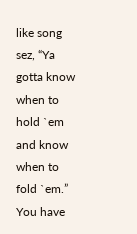like song sez, “Ya gotta know when to hold `em and know when to fold `em.” You have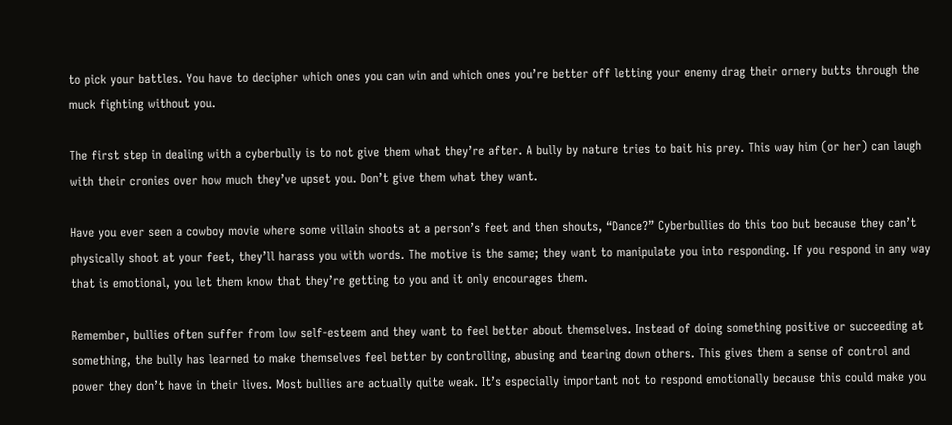to pick your battles. You have to decipher which ones you can win and which ones you’re better off letting your enemy drag their ornery butts through the muck fighting without you.

The first step in dealing with a cyberbully is to not give them what they’re after. A bully by nature tries to bait his prey. This way him (or her) can laugh with their cronies over how much they’ve upset you. Don’t give them what they want.

Have you ever seen a cowboy movie where some villain shoots at a person’s feet and then shouts, “Dance?” Cyberbullies do this too but because they can’t physically shoot at your feet, they’ll harass you with words. The motive is the same; they want to manipulate you into responding. If you respond in any way that is emotional, you let them know that they’re getting to you and it only encourages them.

Remember, bullies often suffer from low self-esteem and they want to feel better about themselves. Instead of doing something positive or succeeding at something, the bully has learned to make themselves feel better by controlling, abusing and tearing down others. This gives them a sense of control and power they don’t have in their lives. Most bullies are actually quite weak. It’s especially important not to respond emotionally because this could make you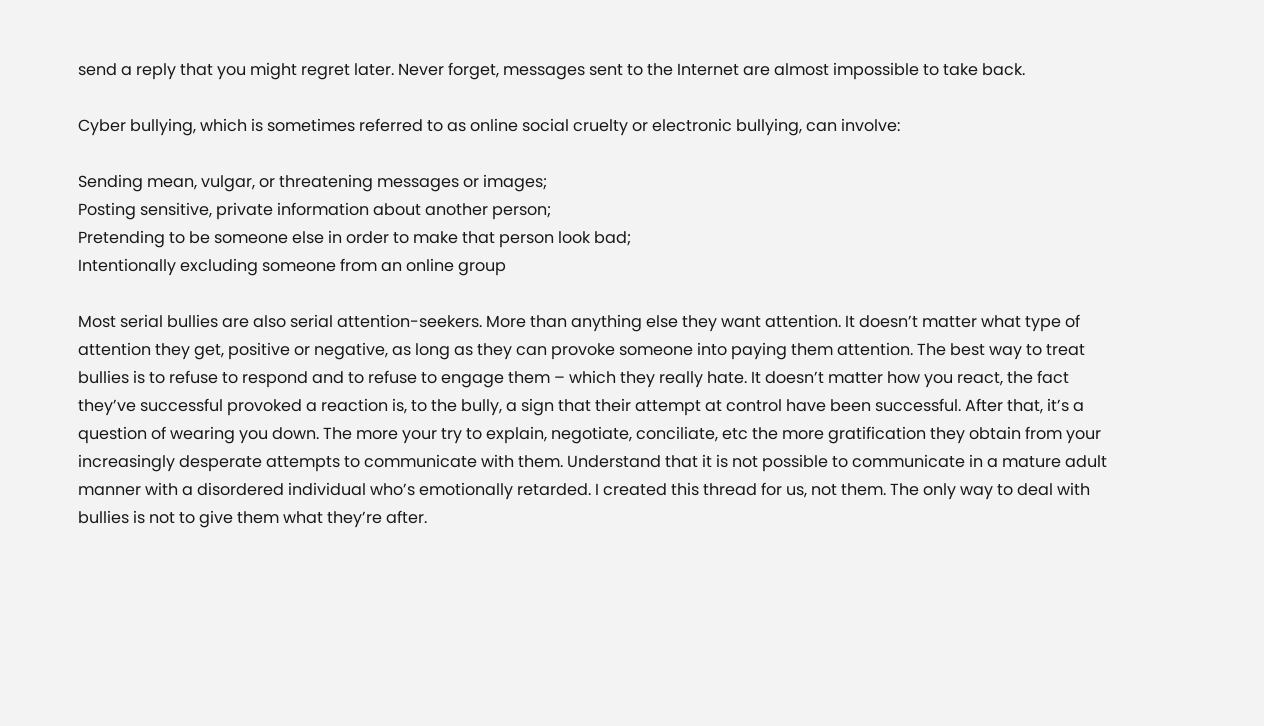send a reply that you might regret later. Never forget, messages sent to the Internet are almost impossible to take back.

Cyber bullying, which is sometimes referred to as online social cruelty or electronic bullying, can involve:

Sending mean, vulgar, or threatening messages or images;
Posting sensitive, private information about another person;
Pretending to be someone else in order to make that person look bad;
Intentionally excluding someone from an online group

Most serial bullies are also serial attention-seekers. More than anything else they want attention. It doesn’t matter what type of attention they get, positive or negative, as long as they can provoke someone into paying them attention. The best way to treat bullies is to refuse to respond and to refuse to engage them – which they really hate. It doesn’t matter how you react, the fact they’ve successful provoked a reaction is, to the bully, a sign that their attempt at control have been successful. After that, it’s a question of wearing you down. The more your try to explain, negotiate, conciliate, etc the more gratification they obtain from your increasingly desperate attempts to communicate with them. Understand that it is not possible to communicate in a mature adult manner with a disordered individual who’s emotionally retarded. I created this thread for us, not them. The only way to deal with bullies is not to give them what they’re after.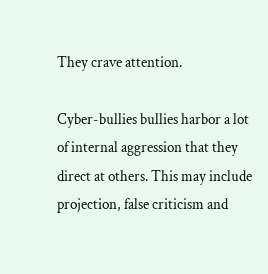They crave attention.

Cyber-bullies bullies harbor a lot of internal aggression that they direct at others. This may include projection, false criticism and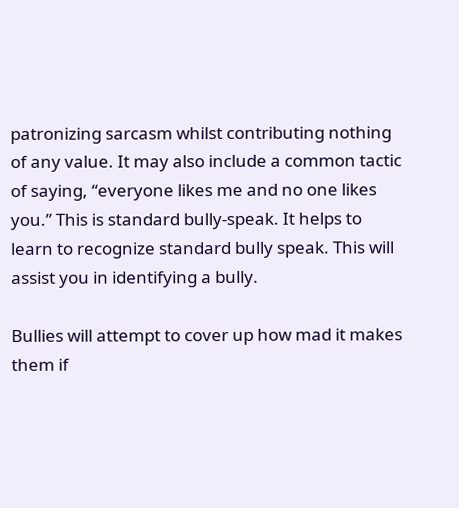patronizing sarcasm whilst contributing nothing of any value. It may also include a common tactic of saying, “everyone likes me and no one likes you.” This is standard bully-speak. It helps to learn to recognize standard bully speak. This will assist you in identifying a bully.

Bullies will attempt to cover up how mad it makes them if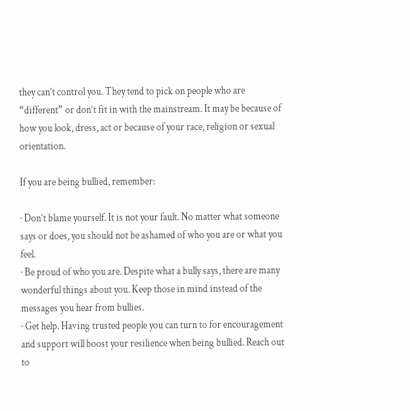they can’t control you. They tend to pick on people who are “different” or don’t fit in with the mainstream. It may be because of how you look, dress, act or because of your race, religion or sexual orientation.

If you are being bullied, remember:

· Don’t blame yourself. It is not your fault. No matter what someone says or does, you should not be ashamed of who you are or what you feel.
· Be proud of who you are. Despite what a bully says, there are many wonderful things about you. Keep those in mind instead of the messages you hear from bullies.
· Get help. Having trusted people you can turn to for encouragement and support will boost your resilience when being bullied. Reach out to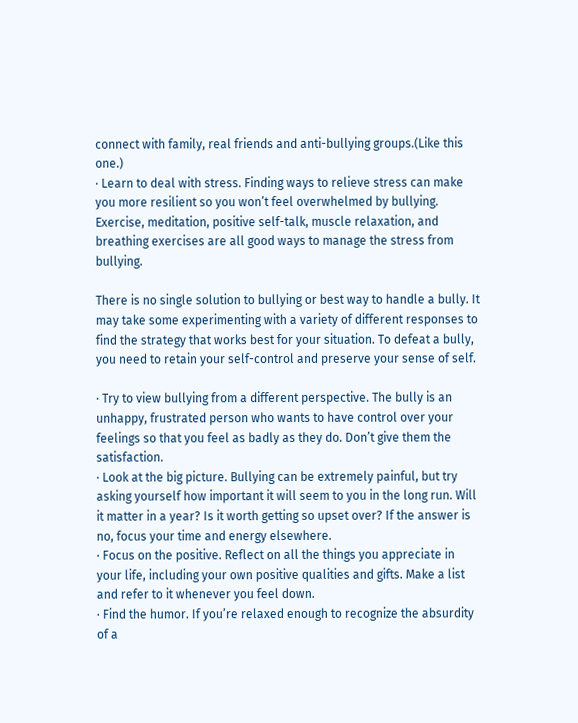connect with family, real friends and anti-bullying groups.(Like this one.)
· Learn to deal with stress. Finding ways to relieve stress can make you more resilient so you won’t feel overwhelmed by bullying. Exercise, meditation, positive self-talk, muscle relaxation, and breathing exercises are all good ways to manage the stress from bullying.

There is no single solution to bullying or best way to handle a bully. It may take some experimenting with a variety of different responses to find the strategy that works best for your situation. To defeat a bully, you need to retain your self-control and preserve your sense of self.

· Try to view bullying from a different perspective. The bully is an unhappy, frustrated person who wants to have control over your feelings so that you feel as badly as they do. Don’t give them the satisfaction.
· Look at the big picture. Bullying can be extremely painful, but try asking yourself how important it will seem to you in the long run. Will it matter in a year? Is it worth getting so upset over? If the answer is no, focus your time and energy elsewhere.
· Focus on the positive. Reflect on all the things you appreciate in your life, including your own positive qualities and gifts. Make a list and refer to it whenever you feel down.
· Find the humor. If you’re relaxed enough to recognize the absurdity of a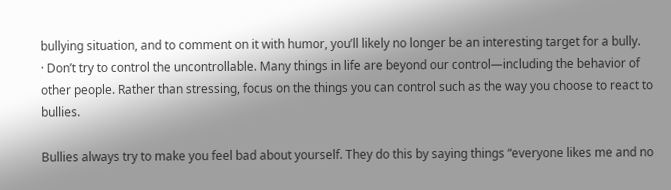bullying situation, and to comment on it with humor, you’ll likely no longer be an interesting target for a bully.
· Don’t try to control the uncontrollable. Many things in life are beyond our control—including the behavior of other people. Rather than stressing, focus on the things you can control such as the way you choose to react to bullies.

Bullies always try to make you feel bad about yourself. They do this by saying things “everyone likes me and no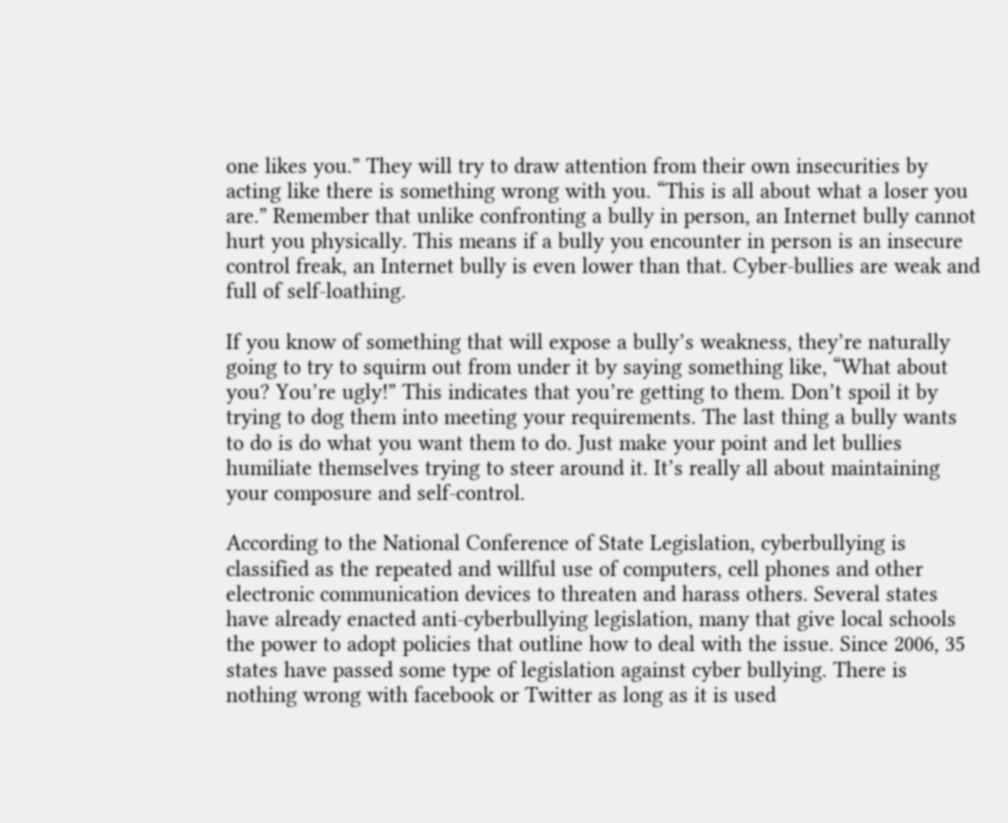one likes you.” They will try to draw attention from their own insecurities by acting like there is something wrong with you. “This is all about what a loser you are.” Remember that unlike confronting a bully in person, an Internet bully cannot hurt you physically. This means if a bully you encounter in person is an insecure control freak, an Internet bully is even lower than that. Cyber-bullies are weak and full of self-loathing.

If you know of something that will expose a bully’s weakness, they’re naturally going to try to squirm out from under it by saying something like, “What about you? You’re ugly!” This indicates that you’re getting to them. Don’t spoil it by trying to dog them into meeting your requirements. The last thing a bully wants to do is do what you want them to do. Just make your point and let bullies humiliate themselves trying to steer around it. It’s really all about maintaining your composure and self-control.

According to the National Conference of State Legislation, cyberbullying is classified as the repeated and willful use of computers, cell phones and other electronic communication devices to threaten and harass others. Several states have already enacted anti-cyberbullying legislation, many that give local schools the power to adopt policies that outline how to deal with the issue. Since 2006, 35 states have passed some type of legislation against cyber bullying. There is nothing wrong with facebook or Twitter as long as it is used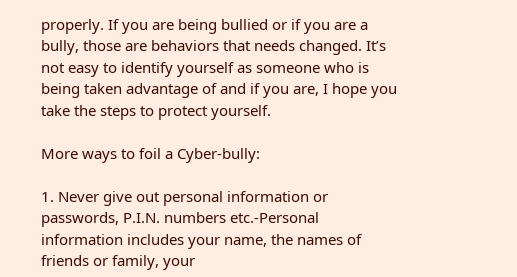properly. If you are being bullied or if you are a bully, those are behaviors that needs changed. It’s not easy to identify yourself as someone who is being taken advantage of and if you are, I hope you take the steps to protect yourself.

More ways to foil a Cyber-bully:

1. Never give out personal information or passwords, P.I.N. numbers etc.-Personal information includes your name, the names of friends or family, your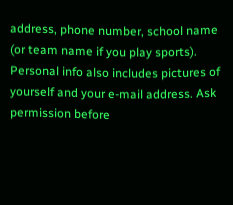address, phone number, school name (or team name if you play sports). Personal info also includes pictures of yourself and your e-mail address. Ask permission before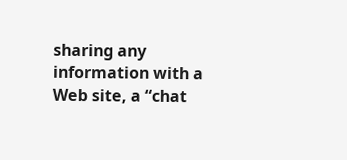sharing any information with a Web site, a “chat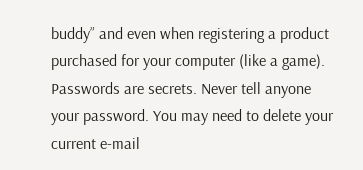buddy” and even when registering a product purchased for your computer (like a game). Passwords are secrets. Never tell anyone your password. You may need to delete your current e-mail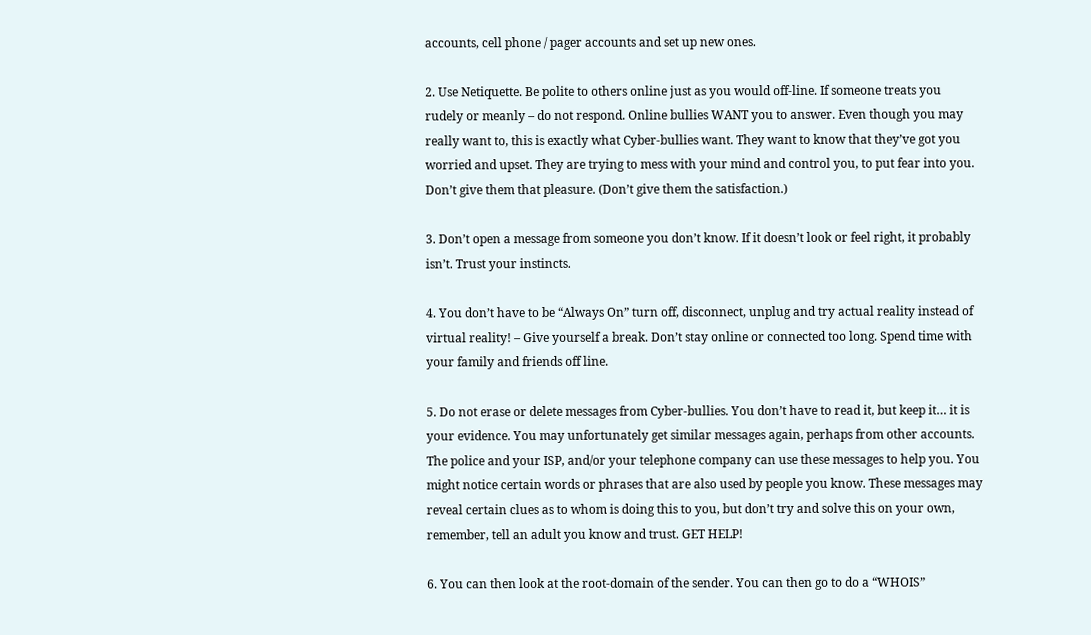accounts, cell phone / pager accounts and set up new ones.

2. Use Netiquette. Be polite to others online just as you would off-line. If someone treats you rudely or meanly – do not respond. Online bullies WANT you to answer. Even though you may really want to, this is exactly what Cyber-bullies want. They want to know that they’ve got you worried and upset. They are trying to mess with your mind and control you, to put fear into you. Don’t give them that pleasure. (Don’t give them the satisfaction.)

3. Don’t open a message from someone you don’t know. If it doesn’t look or feel right, it probably isn’t. Trust your instincts.

4. You don’t have to be “Always On” turn off, disconnect, unplug and try actual reality instead of virtual reality! – Give yourself a break. Don’t stay online or connected too long. Spend time with your family and friends off line.

5. Do not erase or delete messages from Cyber-bullies. You don’t have to read it, but keep it… it is your evidence. You may unfortunately get similar messages again, perhaps from other accounts. The police and your ISP, and/or your telephone company can use these messages to help you. You might notice certain words or phrases that are also used by people you know. These messages may reveal certain clues as to whom is doing this to you, but don’t try and solve this on your own, remember, tell an adult you know and trust. GET HELP!

6. You can then look at the root-domain of the sender. You can then go to do a “WHOIS”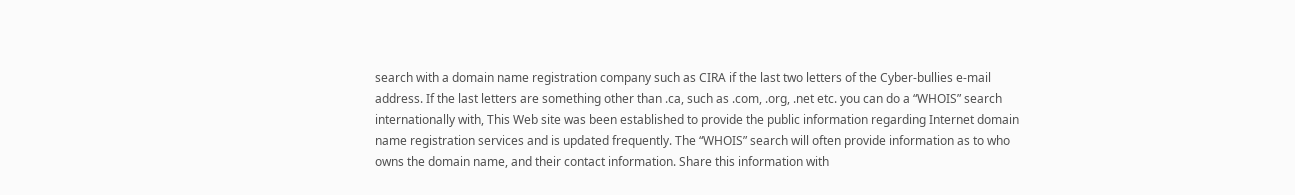search with a domain name registration company such as CIRA if the last two letters of the Cyber-bullies e-mail address. If the last letters are something other than .ca, such as .com, .org, .net etc. you can do a “WHOIS” search internationally with, This Web site was been established to provide the public information regarding Internet domain name registration services and is updated frequently. The “WHOIS” search will often provide information as to who owns the domain name, and their contact information. Share this information with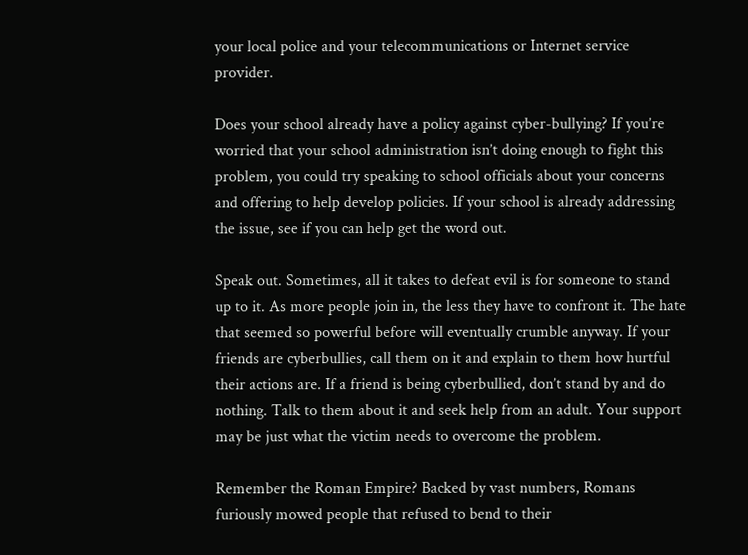your local police and your telecommunications or Internet service provider.

Does your school already have a policy against cyber-bullying? If you’re worried that your school administration isn’t doing enough to fight this problem, you could try speaking to school officials about your concerns and offering to help develop policies. If your school is already addressing the issue, see if you can help get the word out.

Speak out. Sometimes, all it takes to defeat evil is for someone to stand up to it. As more people join in, the less they have to confront it. The hate that seemed so powerful before will eventually crumble anyway. If your friends are cyberbullies, call them on it and explain to them how hurtful their actions are. If a friend is being cyberbullied, don’t stand by and do nothing. Talk to them about it and seek help from an adult. Your support may be just what the victim needs to overcome the problem.

Remember the Roman Empire? Backed by vast numbers, Romans furiously mowed people that refused to bend to their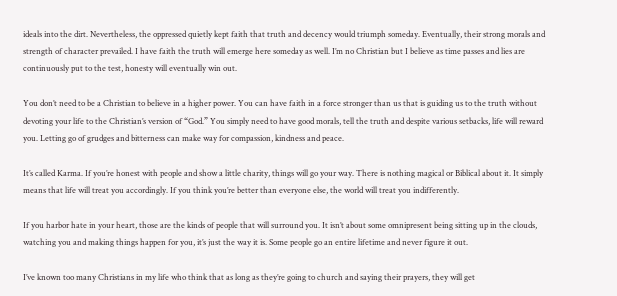ideals into the dirt. Nevertheless, the oppressed quietly kept faith that truth and decency would triumph someday. Eventually, their strong morals and strength of character prevailed. I have faith the truth will emerge here someday as well. I’m no Christian but I believe as time passes and lies are continuously put to the test, honesty will eventually win out.

You don’t need to be a Christian to believe in a higher power. You can have faith in a force stronger than us that is guiding us to the truth without devoting your life to the Christian’s version of “God.” You simply need to have good morals, tell the truth and despite various setbacks, life will reward you. Letting go of grudges and bitterness can make way for compassion, kindness and peace.

It’s called Karma. If you’re honest with people and show a little charity, things will go your way. There is nothing magical or Biblical about it. It simply means that life will treat you accordingly. If you think you’re better than everyone else, the world will treat you indifferently.

If you harbor hate in your heart, those are the kinds of people that will surround you. It isn’t about some omnipresent being sitting up in the clouds, watching you and making things happen for you, it’s just the way it is. Some people go an entire lifetime and never figure it out.

I’ve known too many Christians in my life who think that as long as they’re going to church and saying their prayers, they will get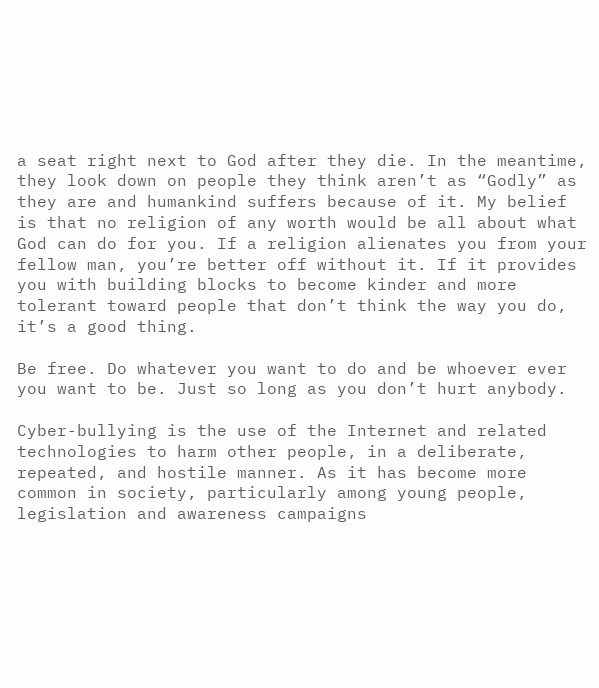a seat right next to God after they die. In the meantime, they look down on people they think aren’t as “Godly” as they are and humankind suffers because of it. My belief is that no religion of any worth would be all about what God can do for you. If a religion alienates you from your fellow man, you’re better off without it. If it provides you with building blocks to become kinder and more tolerant toward people that don’t think the way you do, it’s a good thing.

Be free. Do whatever you want to do and be whoever ever you want to be. Just so long as you don’t hurt anybody.

Cyber-bullying is the use of the Internet and related technologies to harm other people, in a deliberate, repeated, and hostile manner. As it has become more common in society, particularly among young people, legislation and awareness campaigns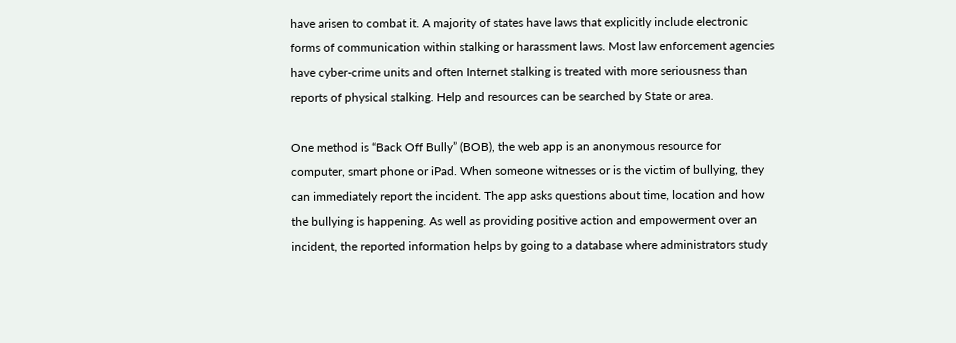have arisen to combat it. A majority of states have laws that explicitly include electronic forms of communication within stalking or harassment laws. Most law enforcement agencies have cyber-crime units and often Internet stalking is treated with more seriousness than reports of physical stalking. Help and resources can be searched by State or area.

One method is “Back Off Bully” (BOB), the web app is an anonymous resource for computer, smart phone or iPad. When someone witnesses or is the victim of bullying, they can immediately report the incident. The app asks questions about time, location and how the bullying is happening. As well as providing positive action and empowerment over an incident, the reported information helps by going to a database where administrators study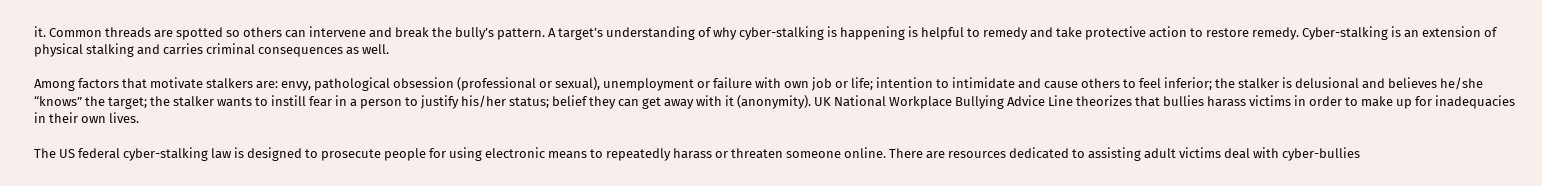it. Common threads are spotted so others can intervene and break the bully’s pattern. A target’s understanding of why cyber-stalking is happening is helpful to remedy and take protective action to restore remedy. Cyber-stalking is an extension of physical stalking and carries criminal consequences as well.

Among factors that motivate stalkers are: envy, pathological obsession (professional or sexual), unemployment or failure with own job or life; intention to intimidate and cause others to feel inferior; the stalker is delusional and believes he/she “knows” the target; the stalker wants to instill fear in a person to justify his/her status; belief they can get away with it (anonymity). UK National Workplace Bullying Advice Line theorizes that bullies harass victims in order to make up for inadequacies in their own lives.

The US federal cyber-stalking law is designed to prosecute people for using electronic means to repeatedly harass or threaten someone online. There are resources dedicated to assisting adult victims deal with cyber-bullies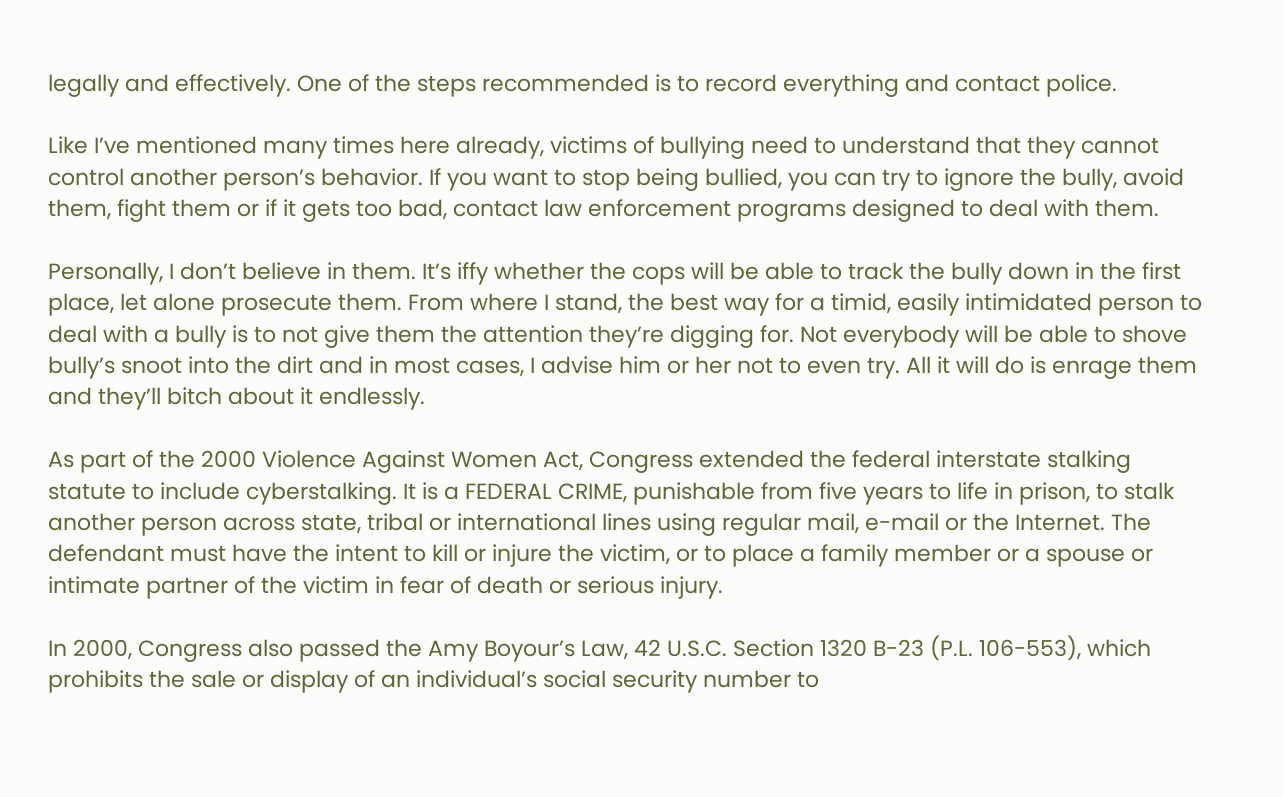legally and effectively. One of the steps recommended is to record everything and contact police.

Like I’ve mentioned many times here already, victims of bullying need to understand that they cannot control another person’s behavior. If you want to stop being bullied, you can try to ignore the bully, avoid them, fight them or if it gets too bad, contact law enforcement programs designed to deal with them.

Personally, I don’t believe in them. It’s iffy whether the cops will be able to track the bully down in the first place, let alone prosecute them. From where I stand, the best way for a timid, easily intimidated person to deal with a bully is to not give them the attention they’re digging for. Not everybody will be able to shove bully’s snoot into the dirt and in most cases, I advise him or her not to even try. All it will do is enrage them and they’ll bitch about it endlessly.

As part of the 2000 Violence Against Women Act, Congress extended the federal interstate stalking statute to include cyberstalking. It is a FEDERAL CRIME, punishable from five years to life in prison, to stalk another person across state, tribal or international lines using regular mail, e-mail or the Internet. The defendant must have the intent to kill or injure the victim, or to place a family member or a spouse or intimate partner of the victim in fear of death or serious injury.

In 2000, Congress also passed the Amy Boyour’s Law, 42 U.S.C. Section 1320 B-23 (P.L. 106-553), which prohibits the sale or display of an individual’s social security number to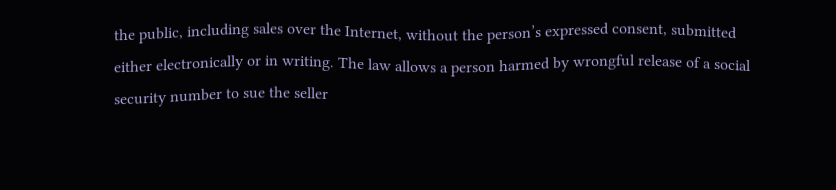the public, including sales over the Internet, without the person’s expressed consent, submitted either electronically or in writing. The law allows a person harmed by wrongful release of a social security number to sue the seller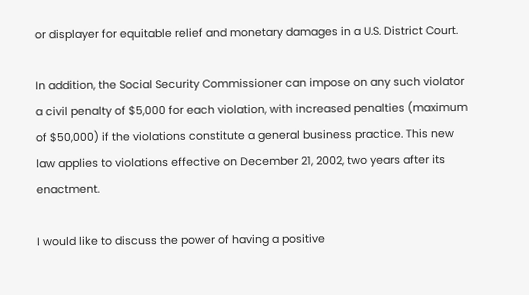or displayer for equitable relief and monetary damages in a U.S. District Court.

In addition, the Social Security Commissioner can impose on any such violator a civil penalty of $5,000 for each violation, with increased penalties (maximum of $50,000) if the violations constitute a general business practice. This new law applies to violations effective on December 21, 2002, two years after its enactment.

I would like to discuss the power of having a positive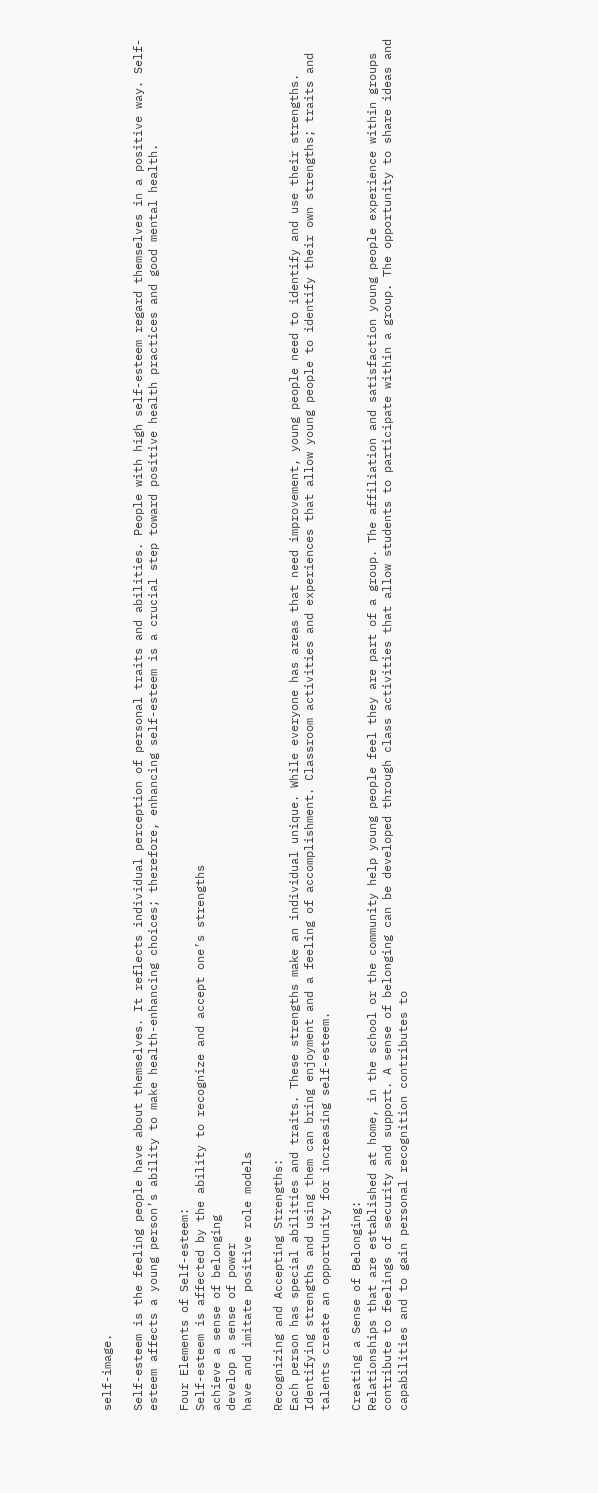self-image.

Self-esteem is the feeling people have about themselves. It reflects individual perception of personal traits and abilities. People with high self-esteem regard themselves in a positive way. Self-esteem affects a young person’s ability to make health-enhancing choices; therefore, enhancing self-esteem is a crucial step toward positive health practices and good mental health.

Four Elements of Self-esteem:
Self-esteem is affected by the ability to recognize and accept one’s strengths
achieve a sense of belonging
develop a sense of power
have and imitate positive role models

Recognizing and Accepting Strengths:
Each person has special abilities and traits. These strengths make an individual unique. While everyone has areas that need improvement, young people need to identify and use their strengths. Identifying strengths and using them can bring enjoyment and a feeling of accomplishment. Classroom activities and experiences that allow young people to identify their own strengths; traits and talents create an opportunity for increasing self-esteem.

Creating a Sense of Belonging:
Relationships that are established at home, in the school or the community help young people feel they are part of a group. The affiliation and satisfaction young people experience within groups contribute to feelings of security and support. A sense of belonging can be developed through class activities that allow students to participate within a group. The opportunity to share ideas and capabilities and to gain personal recognition contributes to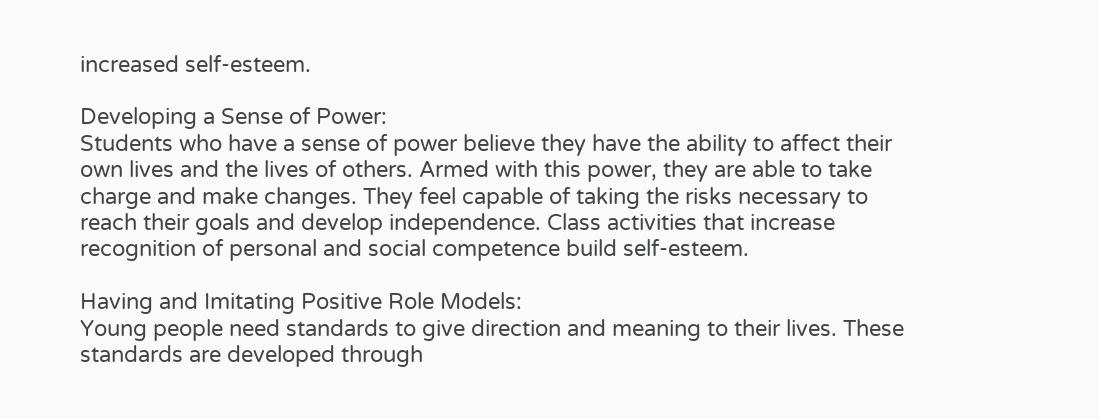increased self-esteem.

Developing a Sense of Power:
Students who have a sense of power believe they have the ability to affect their own lives and the lives of others. Armed with this power, they are able to take charge and make changes. They feel capable of taking the risks necessary to reach their goals and develop independence. Class activities that increase recognition of personal and social competence build self-esteem.

Having and Imitating Positive Role Models:
Young people need standards to give direction and meaning to their lives. These standards are developed through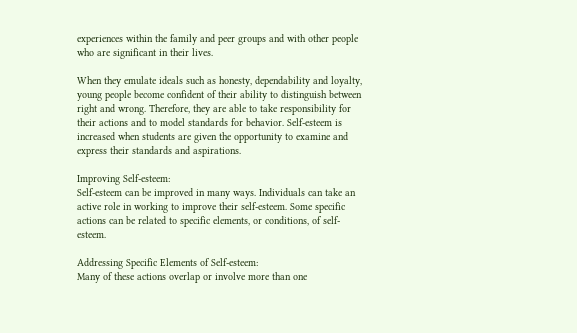experiences within the family and peer groups and with other people who are significant in their lives.

When they emulate ideals such as honesty, dependability and loyalty, young people become confident of their ability to distinguish between right and wrong. Therefore, they are able to take responsibility for their actions and to model standards for behavior. Self-esteem is increased when students are given the opportunity to examine and express their standards and aspirations.

Improving Self-esteem:
Self-esteem can be improved in many ways. Individuals can take an active role in working to improve their self-esteem. Some specific actions can be related to specific elements, or conditions, of self-esteem.

Addressing Specific Elements of Self-esteem:
Many of these actions overlap or involve more than one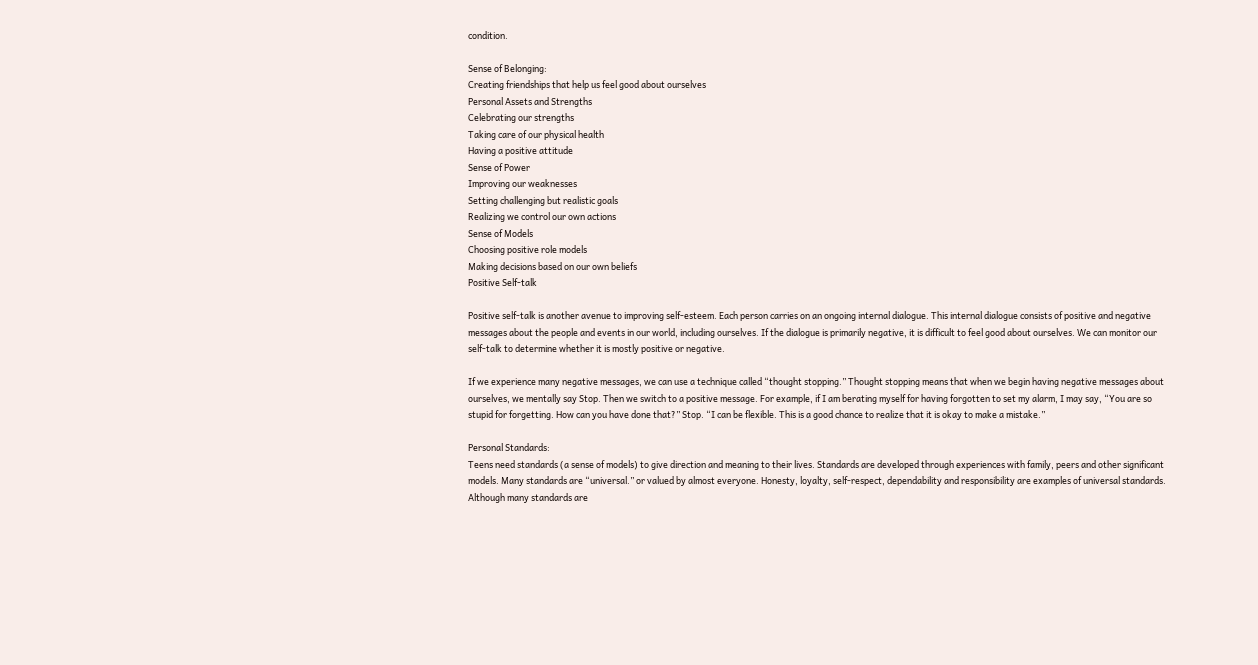condition.

Sense of Belonging:
Creating friendships that help us feel good about ourselves
Personal Assets and Strengths
Celebrating our strengths
Taking care of our physical health
Having a positive attitude
Sense of Power
Improving our weaknesses
Setting challenging but realistic goals
Realizing we control our own actions
Sense of Models
Choosing positive role models
Making decisions based on our own beliefs
Positive Self-talk

Positive self-talk is another avenue to improving self-esteem. Each person carries on an ongoing internal dialogue. This internal dialogue consists of positive and negative messages about the people and events in our world, including ourselves. If the dialogue is primarily negative, it is difficult to feel good about ourselves. We can monitor our self-talk to determine whether it is mostly positive or negative.

If we experience many negative messages, we can use a technique called “thought stopping.” Thought stopping means that when we begin having negative messages about ourselves, we mentally say Stop. Then we switch to a positive message. For example, if I am berating myself for having forgotten to set my alarm, I may say, “You are so stupid for forgetting. How can you have done that?” Stop. “I can be flexible. This is a good chance to realize that it is okay to make a mistake.”

Personal Standards:
Teens need standards (a sense of models) to give direction and meaning to their lives. Standards are developed through experiences with family, peers and other significant models. Many standards are “universal.” or valued by almost everyone. Honesty, loyalty, self-respect, dependability and responsibility are examples of universal standards. Although many standards are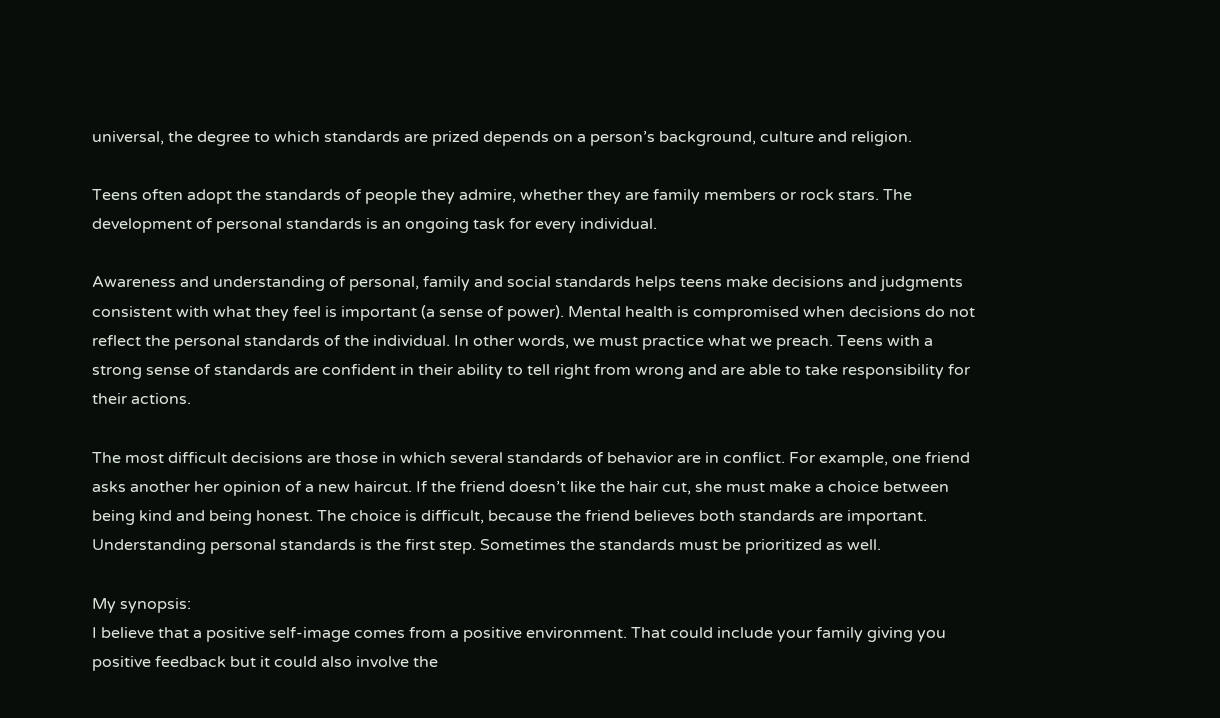universal, the degree to which standards are prized depends on a person’s background, culture and religion.

Teens often adopt the standards of people they admire, whether they are family members or rock stars. The development of personal standards is an ongoing task for every individual.

Awareness and understanding of personal, family and social standards helps teens make decisions and judgments consistent with what they feel is important (a sense of power). Mental health is compromised when decisions do not reflect the personal standards of the individual. In other words, we must practice what we preach. Teens with a strong sense of standards are confident in their ability to tell right from wrong and are able to take responsibility for their actions.

The most difficult decisions are those in which several standards of behavior are in conflict. For example, one friend asks another her opinion of a new haircut. If the friend doesn’t like the hair cut, she must make a choice between being kind and being honest. The choice is difficult, because the friend believes both standards are important. Understanding personal standards is the first step. Sometimes the standards must be prioritized as well.

My synopsis:
I believe that a positive self-image comes from a positive environment. That could include your family giving you positive feedback but it could also involve the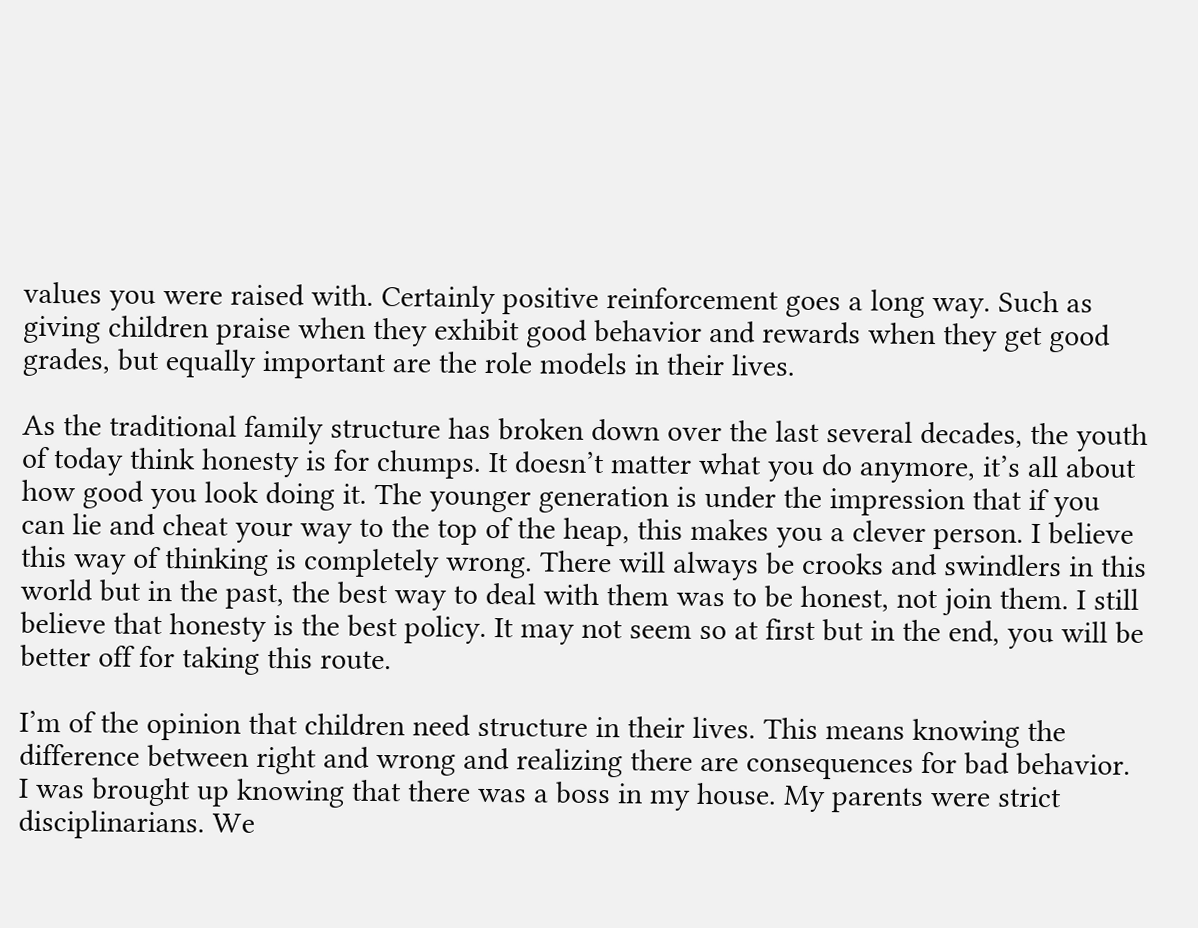values you were raised with. Certainly positive reinforcement goes a long way. Such as giving children praise when they exhibit good behavior and rewards when they get good grades, but equally important are the role models in their lives.

As the traditional family structure has broken down over the last several decades, the youth of today think honesty is for chumps. It doesn’t matter what you do anymore, it’s all about how good you look doing it. The younger generation is under the impression that if you can lie and cheat your way to the top of the heap, this makes you a clever person. I believe this way of thinking is completely wrong. There will always be crooks and swindlers in this world but in the past, the best way to deal with them was to be honest, not join them. I still believe that honesty is the best policy. It may not seem so at first but in the end, you will be better off for taking this route.

I’m of the opinion that children need structure in their lives. This means knowing the difference between right and wrong and realizing there are consequences for bad behavior. I was brought up knowing that there was a boss in my house. My parents were strict disciplinarians. We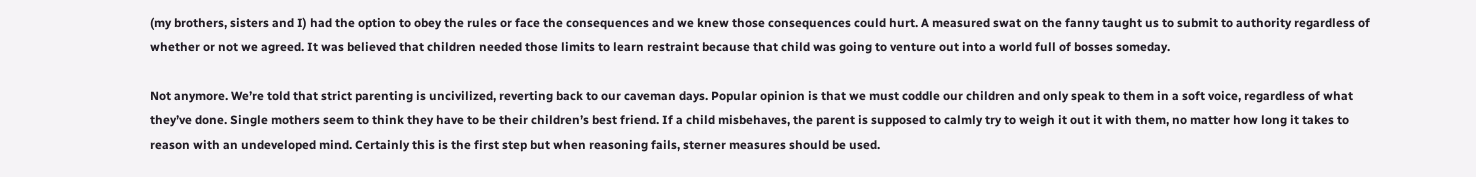(my brothers, sisters and I) had the option to obey the rules or face the consequences and we knew those consequences could hurt. A measured swat on the fanny taught us to submit to authority regardless of whether or not we agreed. It was believed that children needed those limits to learn restraint because that child was going to venture out into a world full of bosses someday.

Not anymore. We’re told that strict parenting is uncivilized, reverting back to our caveman days. Popular opinion is that we must coddle our children and only speak to them in a soft voice, regardless of what they’ve done. Single mothers seem to think they have to be their children’s best friend. If a child misbehaves, the parent is supposed to calmly try to weigh it out it with them, no matter how long it takes to reason with an undeveloped mind. Certainly this is the first step but when reasoning fails, sterner measures should be used.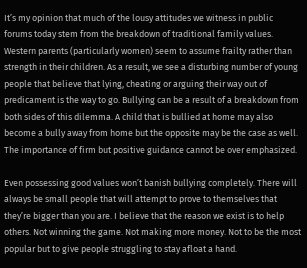It’s my opinion that much of the lousy attitudes we witness in public forums today stem from the breakdown of traditional family values. Western parents (particularly women) seem to assume frailty rather than strength in their children. As a result, we see a disturbing number of young people that believe that lying, cheating or arguing their way out of predicament is the way to go. Bullying can be a result of a breakdown from both sides of this dilemma. A child that is bullied at home may also become a bully away from home but the opposite may be the case as well. The importance of firm but positive guidance cannot be over emphasized.

Even possessing good values won’t banish bullying completely. There will always be small people that will attempt to prove to themselves that they’re bigger than you are. I believe that the reason we exist is to help others. Not winning the game. Not making more money. Not to be the most popular but to give people struggling to stay afloat a hand.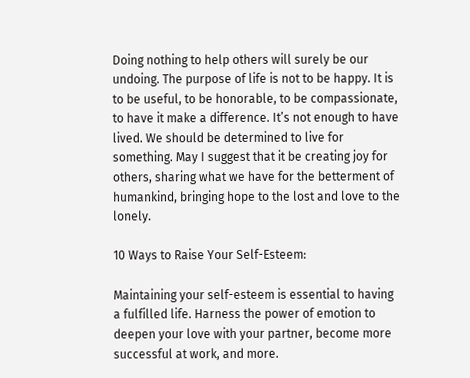Doing nothing to help others will surely be our undoing. The purpose of life is not to be happy. It is to be useful, to be honorable, to be compassionate, to have it make a difference. It’s not enough to have lived. We should be determined to live for something. May I suggest that it be creating joy for others, sharing what we have for the betterment of humankind, bringing hope to the lost and love to the lonely.

10 Ways to Raise Your Self-Esteem:

Maintaining your self-esteem is essential to having a fulfilled life. Harness the power of emotion to deepen your love with your partner, become more successful at work, and more.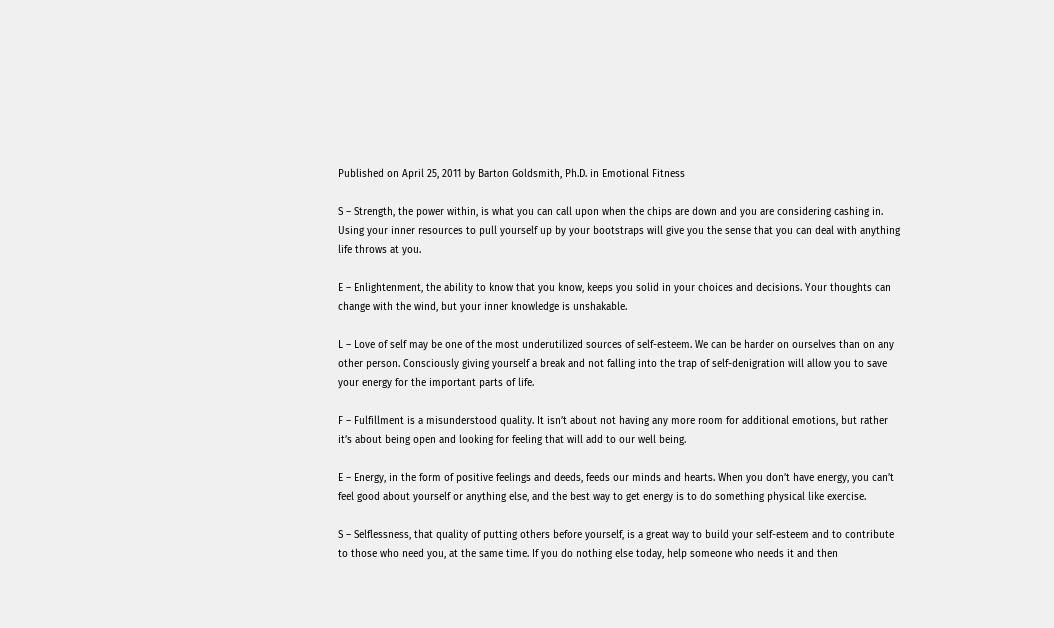Published on April 25, 2011 by Barton Goldsmith, Ph.D. in Emotional Fitness

S – Strength, the power within, is what you can call upon when the chips are down and you are considering cashing in. Using your inner resources to pull yourself up by your bootstraps will give you the sense that you can deal with anything life throws at you.

E – Enlightenment, the ability to know that you know, keeps you solid in your choices and decisions. Your thoughts can change with the wind, but your inner knowledge is unshakable.

L – Love of self may be one of the most underutilized sources of self-esteem. We can be harder on ourselves than on any other person. Consciously giving yourself a break and not falling into the trap of self-denigration will allow you to save your energy for the important parts of life.

F – Fulfillment is a misunderstood quality. It isn’t about not having any more room for additional emotions, but rather it’s about being open and looking for feeling that will add to our well being.

E – Energy, in the form of positive feelings and deeds, feeds our minds and hearts. When you don’t have energy, you can’t feel good about yourself or anything else, and the best way to get energy is to do something physical like exercise.

S – Selflessness, that quality of putting others before yourself, is a great way to build your self-esteem and to contribute to those who need you, at the same time. If you do nothing else today, help someone who needs it and then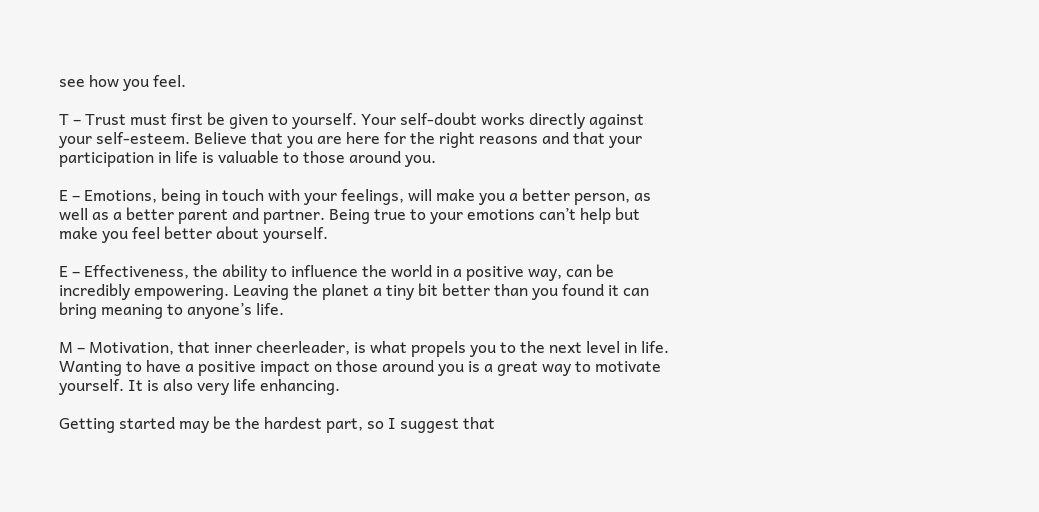see how you feel.

T – Trust must first be given to yourself. Your self-doubt works directly against your self-esteem. Believe that you are here for the right reasons and that your participation in life is valuable to those around you.

E – Emotions, being in touch with your feelings, will make you a better person, as well as a better parent and partner. Being true to your emotions can’t help but make you feel better about yourself.

E – Effectiveness, the ability to influence the world in a positive way, can be incredibly empowering. Leaving the planet a tiny bit better than you found it can bring meaning to anyone’s life.

M – Motivation, that inner cheerleader, is what propels you to the next level in life. Wanting to have a positive impact on those around you is a great way to motivate yourself. It is also very life enhancing.

Getting started may be the hardest part, so I suggest that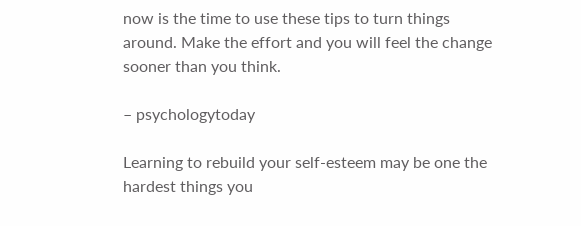now is the time to use these tips to turn things around. Make the effort and you will feel the change sooner than you think.

– psychologytoday

Learning to rebuild your self-esteem may be one the hardest things you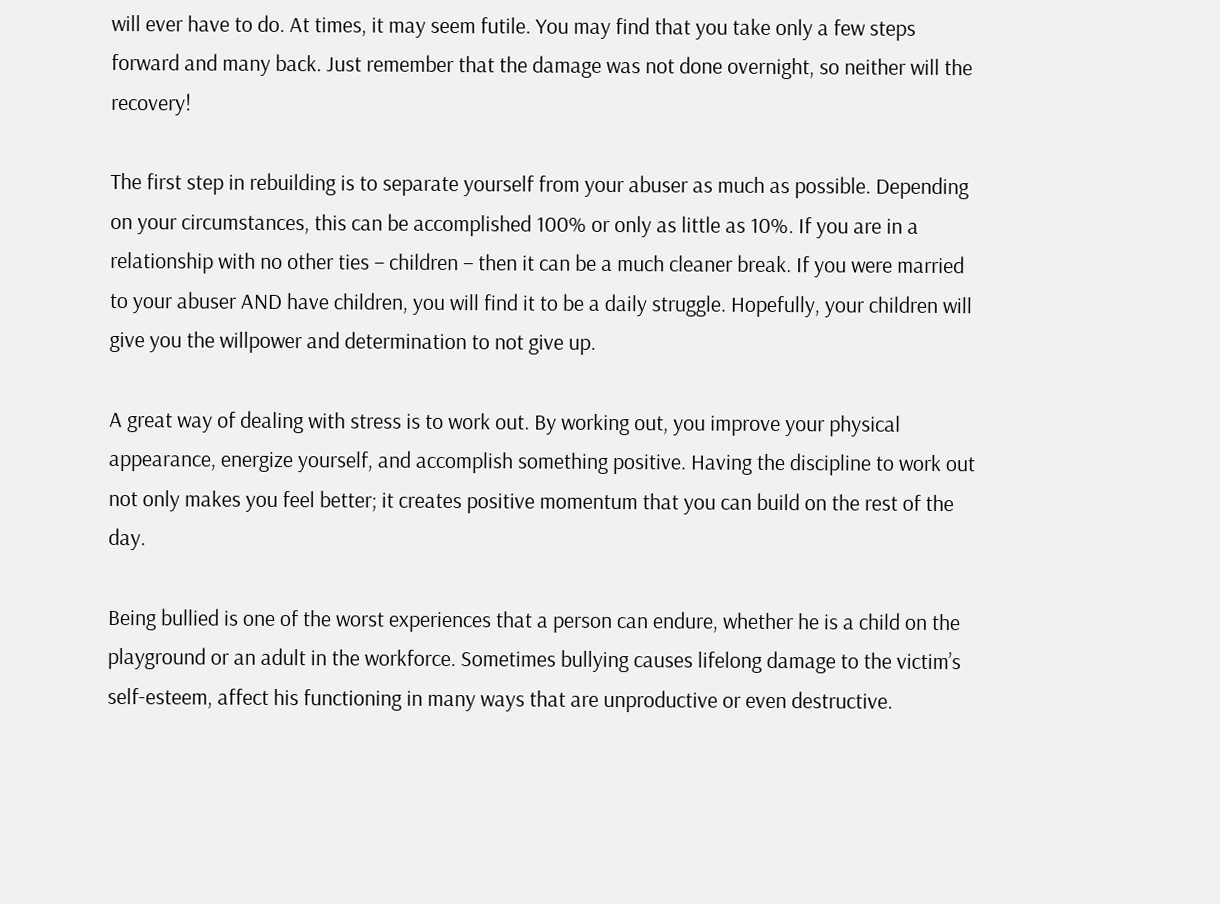will ever have to do. At times, it may seem futile. You may find that you take only a few steps forward and many back. Just remember that the damage was not done overnight, so neither will the recovery!

The first step in rebuilding is to separate yourself from your abuser as much as possible. Depending on your circumstances, this can be accomplished 100% or only as little as 10%. If you are in a relationship with no other ties – children – then it can be a much cleaner break. If you were married to your abuser AND have children, you will find it to be a daily struggle. Hopefully, your children will give you the willpower and determination to not give up.

A great way of dealing with stress is to work out. By working out, you improve your physical appearance, energize yourself, and accomplish something positive. Having the discipline to work out not only makes you feel better; it creates positive momentum that you can build on the rest of the day.

Being bullied is one of the worst experiences that a person can endure, whether he is a child on the playground or an adult in the workforce. Sometimes bullying causes lifelong damage to the victim’s self-esteem, affect his functioning in many ways that are unproductive or even destructive.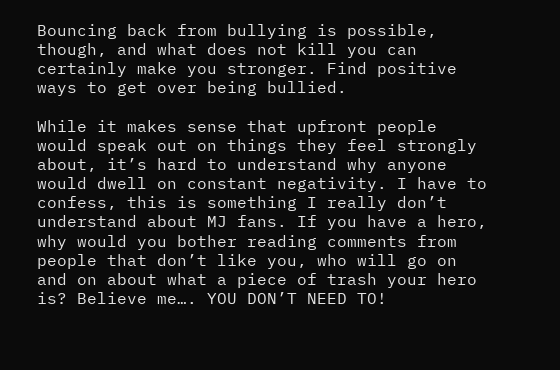Bouncing back from bullying is possible, though, and what does not kill you can certainly make you stronger. Find positive ways to get over being bullied.

While it makes sense that upfront people would speak out on things they feel strongly about, it’s hard to understand why anyone would dwell on constant negativity. I have to confess, this is something I really don’t understand about MJ fans. If you have a hero, why would you bother reading comments from people that don’t like you, who will go on and on about what a piece of trash your hero is? Believe me…. YOU DON’T NEED TO!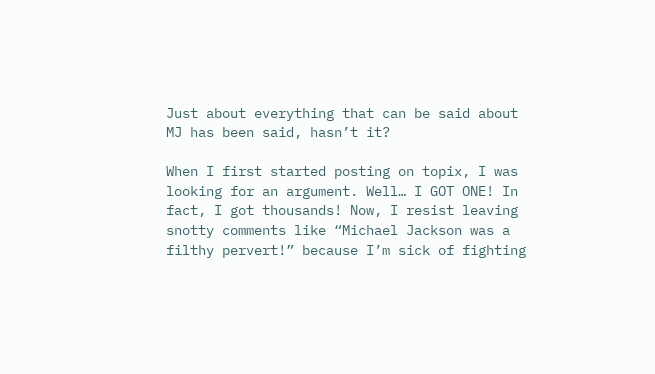Just about everything that can be said about MJ has been said, hasn’t it?

When I first started posting on topix, I was looking for an argument. Well… I GOT ONE! In fact, I got thousands! Now, I resist leaving snotty comments like “Michael Jackson was a filthy pervert!” because I’m sick of fighting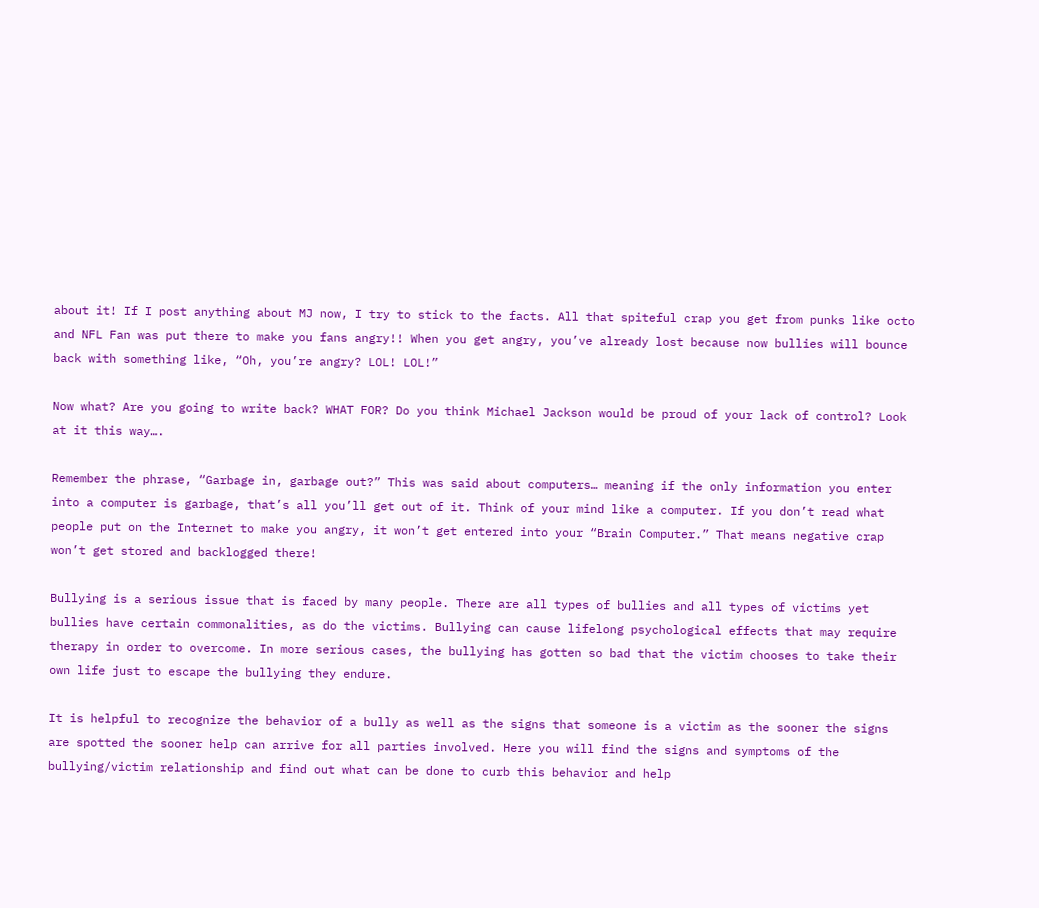about it! If I post anything about MJ now, I try to stick to the facts. All that spiteful crap you get from punks like octo and NFL Fan was put there to make you fans angry!! When you get angry, you’ve already lost because now bullies will bounce back with something like, “Oh, you’re angry? LOL! LOL!”

Now what? Are you going to write back? WHAT FOR? Do you think Michael Jackson would be proud of your lack of control? Look at it this way….

Remember the phrase, “Garbage in, garbage out?” This was said about computers… meaning if the only information you enter into a computer is garbage, that’s all you’ll get out of it. Think of your mind like a computer. If you don’t read what people put on the Internet to make you angry, it won’t get entered into your “Brain Computer.” That means negative crap won’t get stored and backlogged there!

Bullying is a serious issue that is faced by many people. There are all types of bullies and all types of victims yet bullies have certain commonalities, as do the victims. Bullying can cause lifelong psychological effects that may require therapy in order to overcome. In more serious cases, the bullying has gotten so bad that the victim chooses to take their own life just to escape the bullying they endure.

It is helpful to recognize the behavior of a bully as well as the signs that someone is a victim as the sooner the signs are spotted the sooner help can arrive for all parties involved. Here you will find the signs and symptoms of the bullying/victim relationship and find out what can be done to curb this behavior and help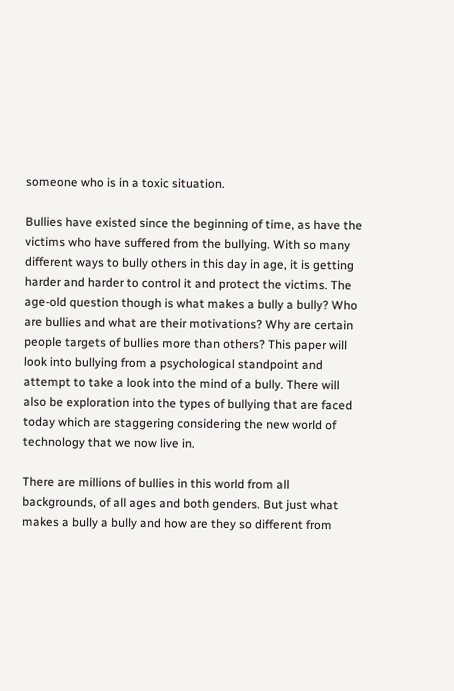someone who is in a toxic situation.

Bullies have existed since the beginning of time, as have the victims who have suffered from the bullying. With so many different ways to bully others in this day in age, it is getting harder and harder to control it and protect the victims. The age-old question though is what makes a bully a bully? Who are bullies and what are their motivations? Why are certain people targets of bullies more than others? This paper will look into bullying from a psychological standpoint and attempt to take a look into the mind of a bully. There will also be exploration into the types of bullying that are faced today which are staggering considering the new world of technology that we now live in.

There are millions of bullies in this world from all backgrounds, of all ages and both genders. But just what makes a bully a bully and how are they so different from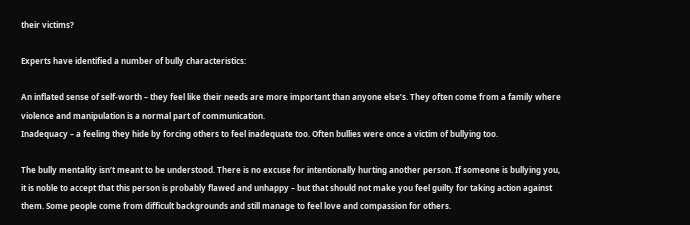their victims?

Experts have identified a number of bully characteristics:

An inflated sense of self-worth – they feel like their needs are more important than anyone else’s. They often come from a family where violence and manipulation is a normal part of communication.
Inadequacy – a feeling they hide by forcing others to feel inadequate too. Often bullies were once a victim of bullying too.

The bully mentality isn’t meant to be understood. There is no excuse for intentionally hurting another person. If someone is bullying you, it is noble to accept that this person is probably flawed and unhappy – but that should not make you feel guilty for taking action against them. Some people come from difficult backgrounds and still manage to feel love and compassion for others.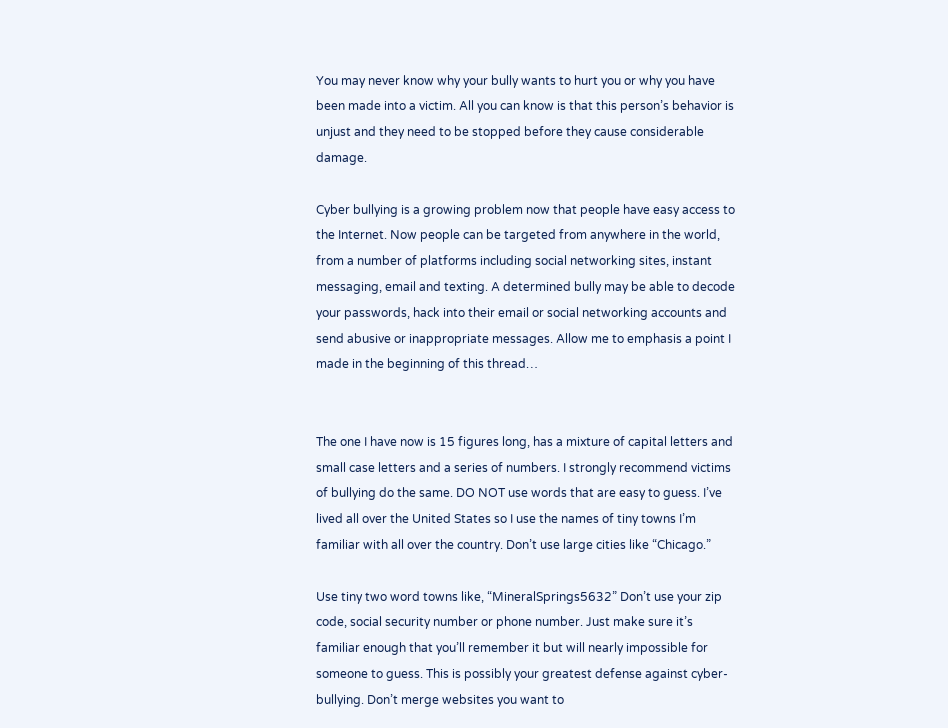You may never know why your bully wants to hurt you or why you have been made into a victim. All you can know is that this person’s behavior is unjust and they need to be stopped before they cause considerable damage.

Cyber bullying is a growing problem now that people have easy access to the Internet. Now people can be targeted from anywhere in the world, from a number of platforms including social networking sites, instant messaging, email and texting. A determined bully may be able to decode your passwords, hack into their email or social networking accounts and send abusive or inappropriate messages. Allow me to emphasis a point I made in the beginning of this thread…


The one I have now is 15 figures long, has a mixture of capital letters and small case letters and a series of numbers. I strongly recommend victims of bullying do the same. DO NOT use words that are easy to guess. I’ve lived all over the United States so I use the names of tiny towns I’m familiar with all over the country. Don’t use large cities like “Chicago.”

Use tiny two word towns like, “MineralSprings5632” Don’t use your zip code, social security number or phone number. Just make sure it’s familiar enough that you’ll remember it but will nearly impossible for someone to guess. This is possibly your greatest defense against cyber-bullying. Don’t merge websites you want to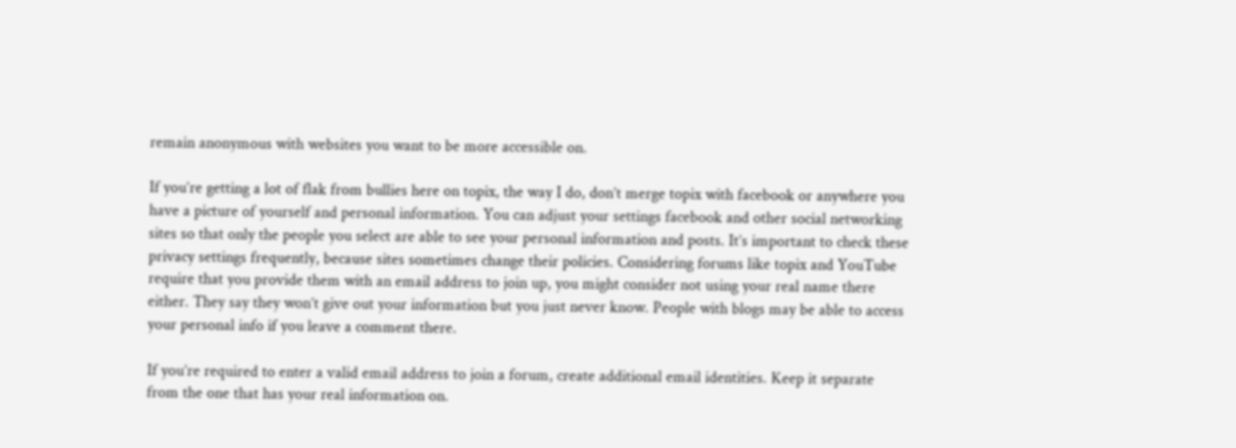remain anonymous with websites you want to be more accessible on.

If you’re getting a lot of flak from bullies here on topix, the way I do, don’t merge topix with facebook or anywhere you have a picture of yourself and personal information. You can adjust your settings facebook and other social networking sites so that only the people you select are able to see your personal information and posts. It’s important to check these privacy settings frequently, because sites sometimes change their policies. Considering forums like topix and YouTube require that you provide them with an email address to join up, you might consider not using your real name there either. They say they won’t give out your information but you just never know. People with blogs may be able to access your personal info if you leave a comment there.

If you’re required to enter a valid email address to join a forum, create additional email identities. Keep it separate from the one that has your real information on.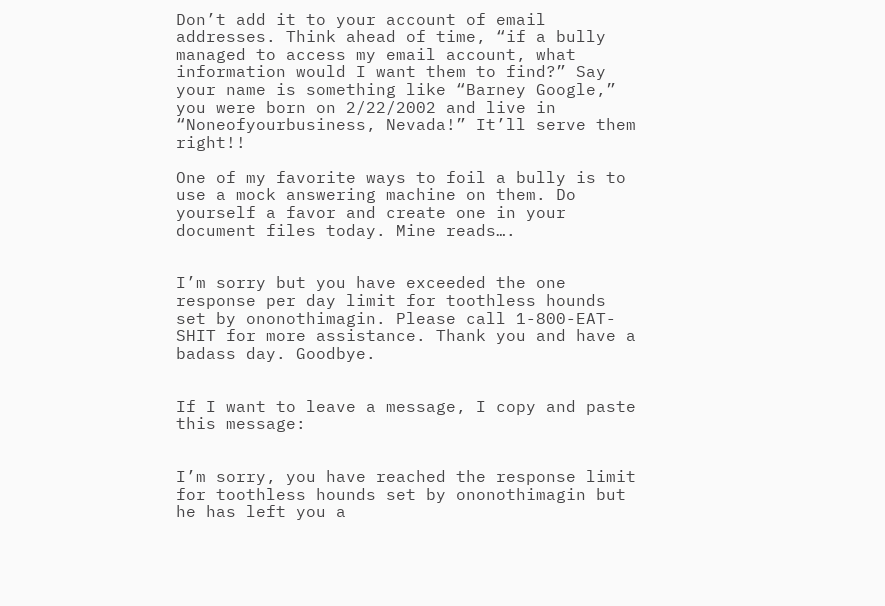Don’t add it to your account of email addresses. Think ahead of time, “if a bully managed to access my email account, what information would I want them to find?” Say your name is something like “Barney Google,” you were born on 2/22/2002 and live in “Noneofyourbusiness, Nevada!” It’ll serve them right!!

One of my favorite ways to foil a bully is to use a mock answering machine on them. Do yourself a favor and create one in your document files today. Mine reads….


I’m sorry but you have exceeded the one response per day limit for toothless hounds set by ononothimagin. Please call 1-800-EAT-SHIT for more assistance. Thank you and have a badass day. Goodbye.


If I want to leave a message, I copy and paste this message:


I’m sorry, you have reached the response limit for toothless hounds set by ononothimagin but he has left you a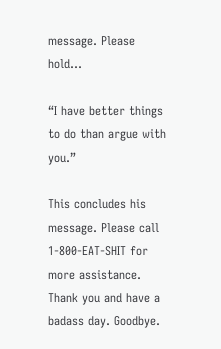message. Please hold…

“I have better things to do than argue with you.”

This concludes his message. Please call 1-800-EAT-SHIT for more assistance. Thank you and have a badass day. Goodbye.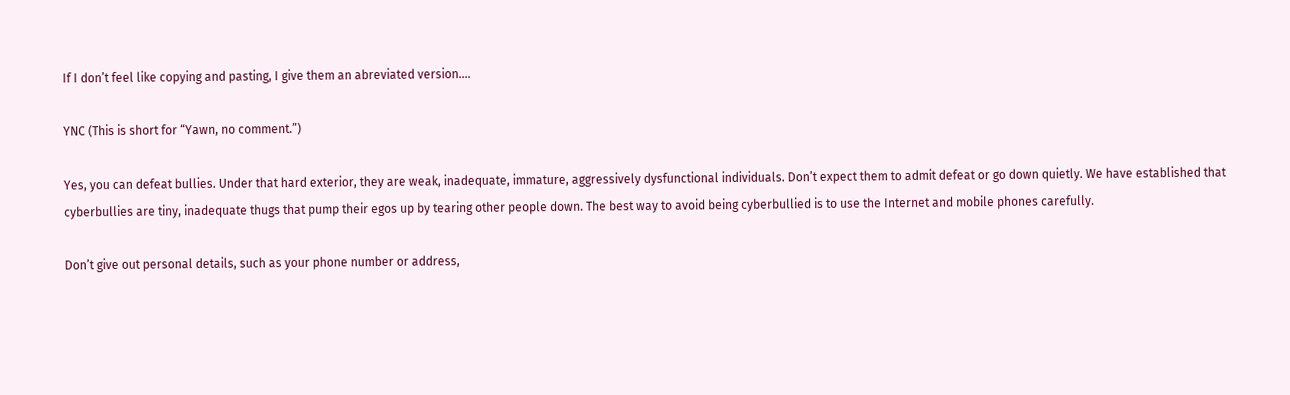If I don’t feel like copying and pasting, I give them an abreviated version….

YNC (This is short for “Yawn, no comment.”)

Yes, you can defeat bullies. Under that hard exterior, they are weak, inadequate, immature, aggressively dysfunctional individuals. Don’t expect them to admit defeat or go down quietly. We have established that cyberbullies are tiny, inadequate thugs that pump their egos up by tearing other people down. The best way to avoid being cyberbullied is to use the Internet and mobile phones carefully.

Don’t give out personal details, such as your phone number or address,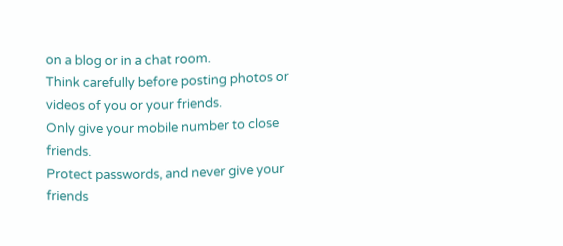on a blog or in a chat room.
Think carefully before posting photos or videos of you or your friends.
Only give your mobile number to close friends.
Protect passwords, and never give your friends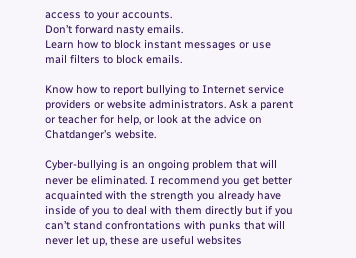access to your accounts.
Don’t forward nasty emails.
Learn how to block instant messages or use mail filters to block emails.

Know how to report bullying to Internet service providers or website administrators. Ask a parent or teacher for help, or look at the advice on Chatdanger’s website.

Cyber-bullying is an ongoing problem that will never be eliminated. I recommend you get better acquainted with the strength you already have inside of you to deal with them directly but if you can’t stand confrontations with punks that will never let up, these are useful websites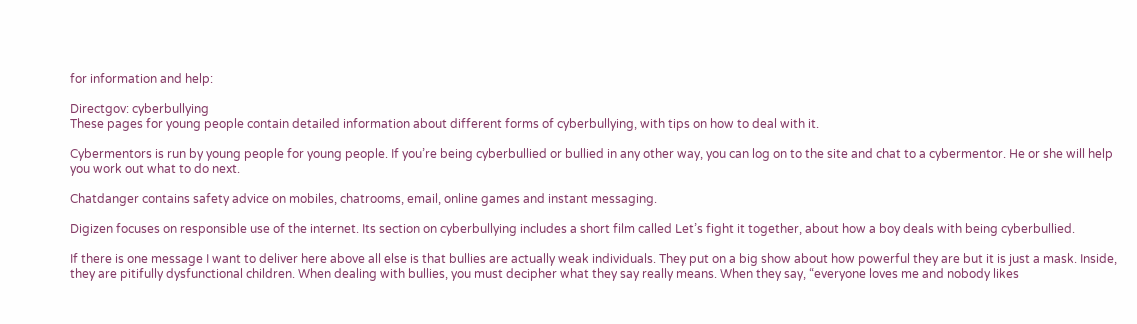for information and help:

Directgov: cyberbullying
These pages for young people contain detailed information about different forms of cyberbullying, with tips on how to deal with it.

Cybermentors is run by young people for young people. If you’re being cyberbullied or bullied in any other way, you can log on to the site and chat to a cybermentor. He or she will help you work out what to do next.

Chatdanger contains safety advice on mobiles, chatrooms, email, online games and instant messaging.

Digizen focuses on responsible use of the internet. Its section on cyberbullying includes a short film called Let’s fight it together, about how a boy deals with being cyberbullied.

If there is one message I want to deliver here above all else is that bullies are actually weak individuals. They put on a big show about how powerful they are but it is just a mask. Inside, they are pitifully dysfunctional children. When dealing with bullies, you must decipher what they say really means. When they say, “everyone loves me and nobody likes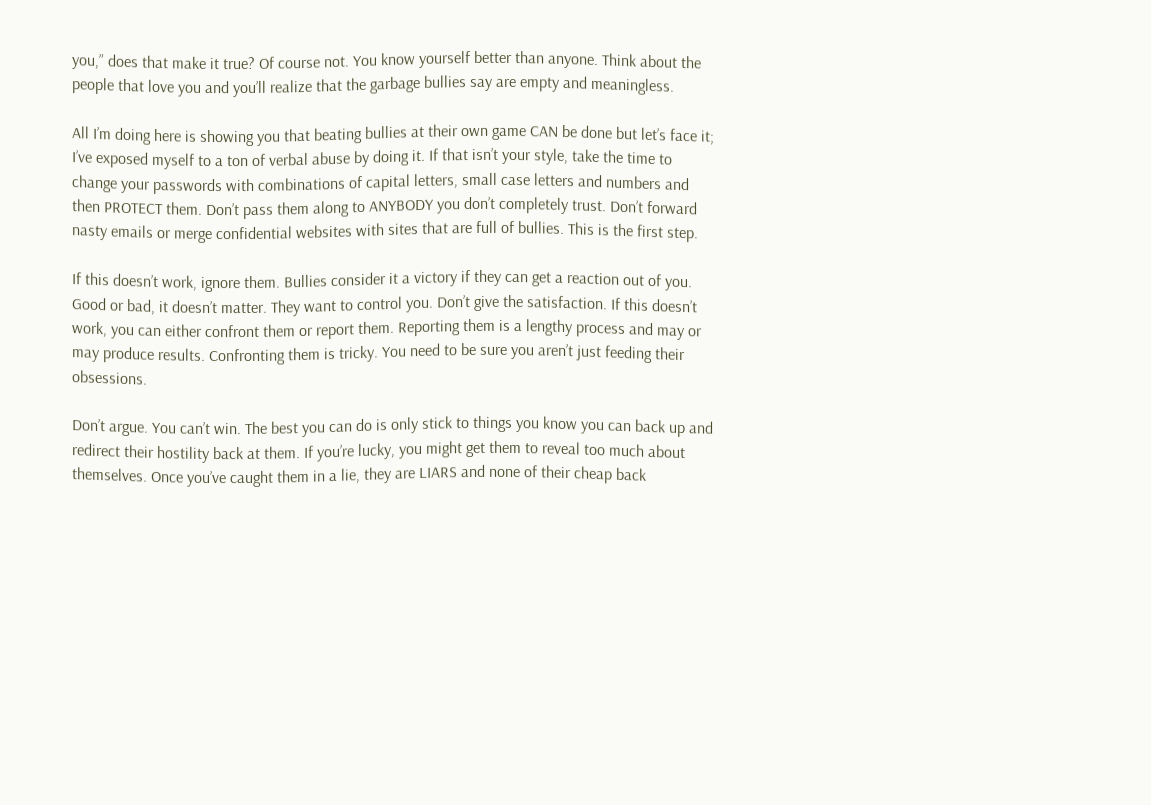you,” does that make it true? Of course not. You know yourself better than anyone. Think about the people that love you and you’ll realize that the garbage bullies say are empty and meaningless.

All I’m doing here is showing you that beating bullies at their own game CAN be done but let’s face it; I’ve exposed myself to a ton of verbal abuse by doing it. If that isn’t your style, take the time to change your passwords with combinations of capital letters, small case letters and numbers and then PROTECT them. Don’t pass them along to ANYBODY you don’t completely trust. Don’t forward nasty emails or merge confidential websites with sites that are full of bullies. This is the first step.

If this doesn’t work, ignore them. Bullies consider it a victory if they can get a reaction out of you. Good or bad, it doesn’t matter. They want to control you. Don’t give the satisfaction. If this doesn’t work, you can either confront them or report them. Reporting them is a lengthy process and may or may produce results. Confronting them is tricky. You need to be sure you aren’t just feeding their obsessions.

Don’t argue. You can’t win. The best you can do is only stick to things you know you can back up and redirect their hostility back at them. If you’re lucky, you might get them to reveal too much about themselves. Once you’ve caught them in a lie, they are LIARS and none of their cheap back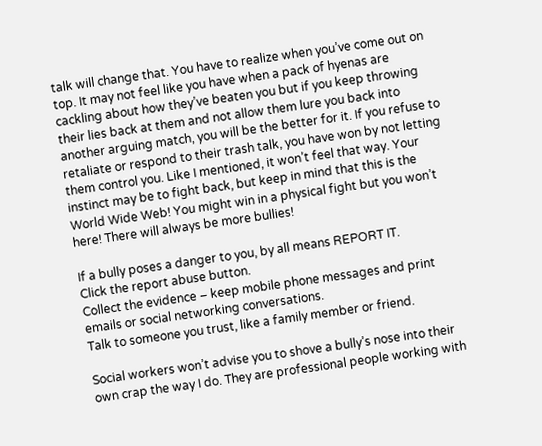talk will change that. You have to realize when you’ve come out on top. It may not feel like you have when a pack of hyenas are cackling about how they’ve beaten you but if you keep throwing their lies back at them and not allow them lure you back into another arguing match, you will be the better for it. If you refuse to retaliate or respond to their trash talk, you have won by not letting them control you. Like I mentioned, it won’t feel that way. Your instinct may be to fight back, but keep in mind that this is the World Wide Web! You might win in a physical fight but you won’t here! There will always be more bullies!

If a bully poses a danger to you, by all means REPORT IT.
Click the report abuse button.
Collect the evidence – keep mobile phone messages and print emails or social networking conversations.
Talk to someone you trust, like a family member or friend.

Social workers won’t advise you to shove a bully’s nose into their own crap the way I do. They are professional people working with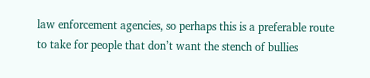law enforcement agencies, so perhaps this is a preferable route to take for people that don’t want the stench of bullies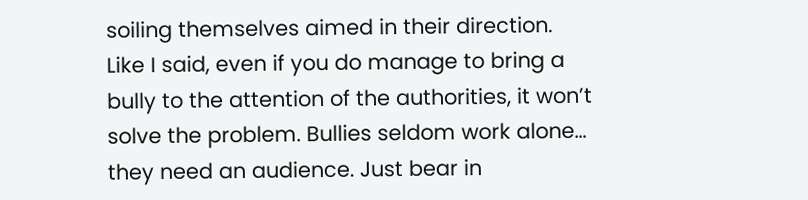soiling themselves aimed in their direction. Like I said, even if you do manage to bring a bully to the attention of the authorities, it won’t solve the problem. Bullies seldom work alone… they need an audience. Just bear in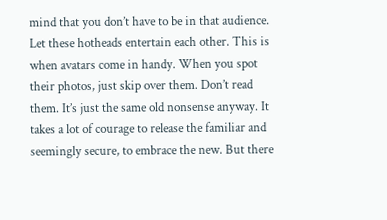mind that you don’t have to be in that audience. Let these hotheads entertain each other. This is when avatars come in handy. When you spot their photos, just skip over them. Don’t read them. It’s just the same old nonsense anyway. It takes a lot of courage to release the familiar and seemingly secure, to embrace the new. But there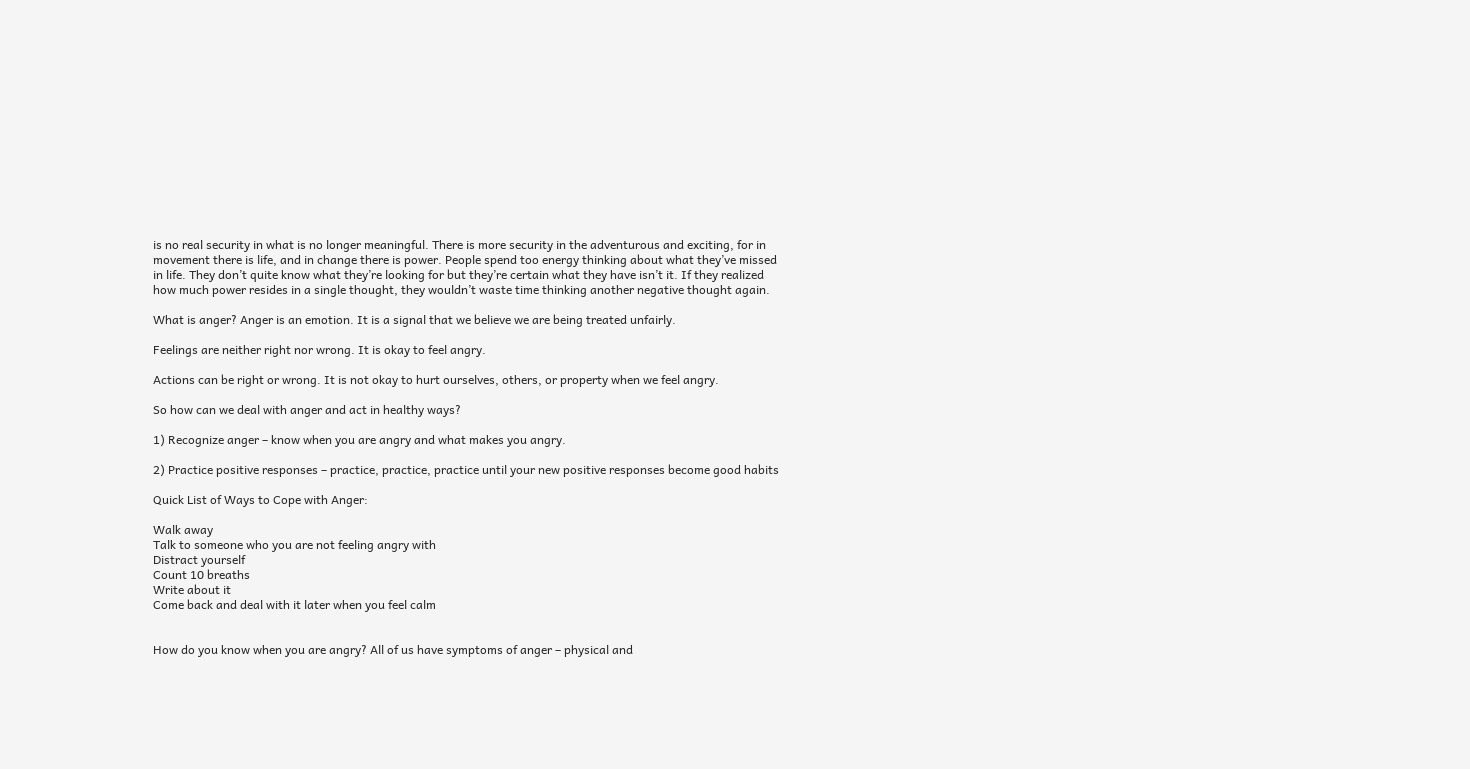is no real security in what is no longer meaningful. There is more security in the adventurous and exciting, for in movement there is life, and in change there is power. People spend too energy thinking about what they’ve missed in life. They don’t quite know what they’re looking for but they’re certain what they have isn’t it. If they realized how much power resides in a single thought, they wouldn’t waste time thinking another negative thought again.

What is anger? Anger is an emotion. It is a signal that we believe we are being treated unfairly.

Feelings are neither right nor wrong. It is okay to feel angry.

Actions can be right or wrong. It is not okay to hurt ourselves, others, or property when we feel angry.

So how can we deal with anger and act in healthy ways?

1) Recognize anger – know when you are angry and what makes you angry.

2) Practice positive responses – practice, practice, practice until your new positive responses become good habits

Quick List of Ways to Cope with Anger:

Walk away
Talk to someone who you are not feeling angry with
Distract yourself
Count 10 breaths
Write about it
Come back and deal with it later when you feel calm


How do you know when you are angry? All of us have symptoms of anger – physical and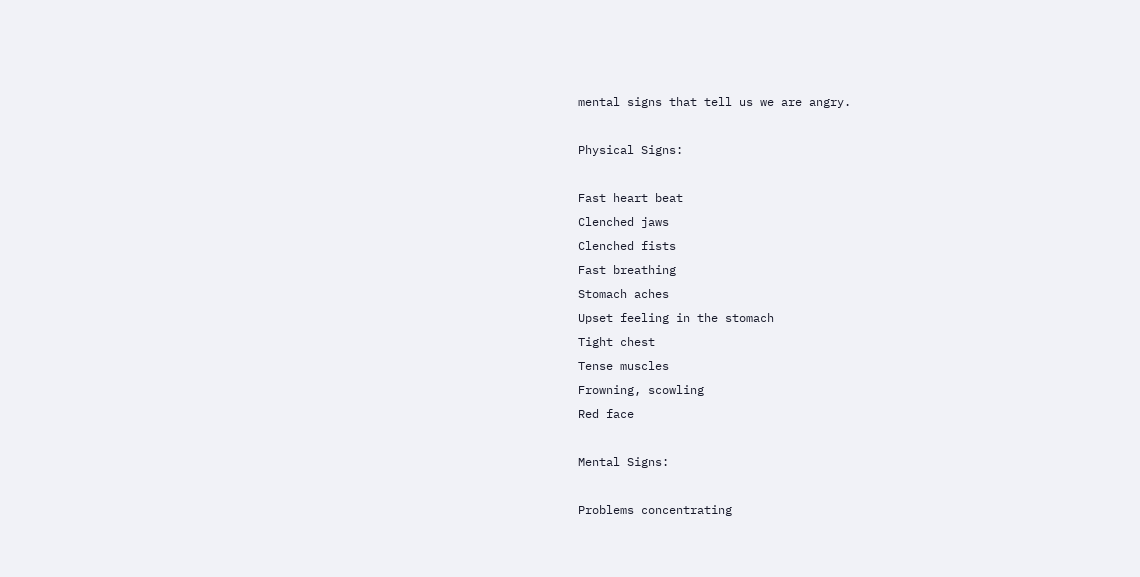mental signs that tell us we are angry.

Physical Signs:

Fast heart beat
Clenched jaws
Clenched fists
Fast breathing
Stomach aches
Upset feeling in the stomach
Tight chest
Tense muscles
Frowning, scowling
Red face

Mental Signs:

Problems concentrating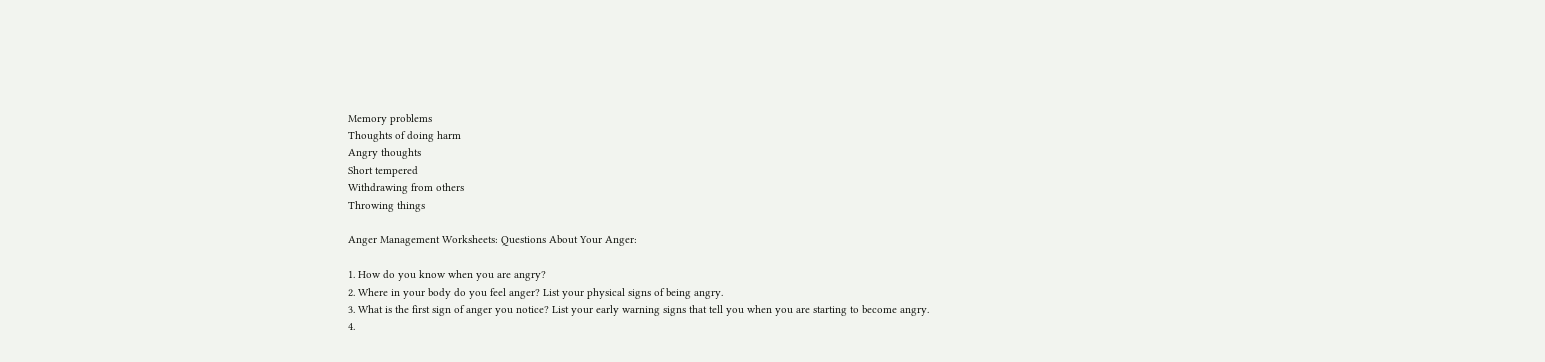Memory problems
Thoughts of doing harm
Angry thoughts
Short tempered
Withdrawing from others
Throwing things

Anger Management Worksheets: Questions About Your Anger:

1. How do you know when you are angry?
2. Where in your body do you feel anger? List your physical signs of being angry.
3. What is the first sign of anger you notice? List your early warning signs that tell you when you are starting to become angry.
4.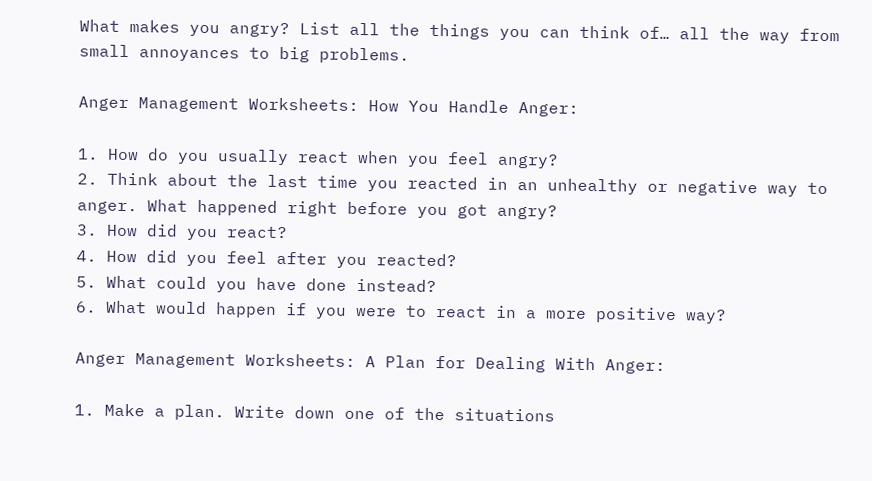What makes you angry? List all the things you can think of… all the way from small annoyances to big problems.

Anger Management Worksheets: How You Handle Anger:

1. How do you usually react when you feel angry?
2. Think about the last time you reacted in an unhealthy or negative way to anger. What happened right before you got angry?
3. How did you react?
4. How did you feel after you reacted?
5. What could you have done instead?
6. What would happen if you were to react in a more positive way?

Anger Management Worksheets: A Plan for Dealing With Anger:

1. Make a plan. Write down one of the situations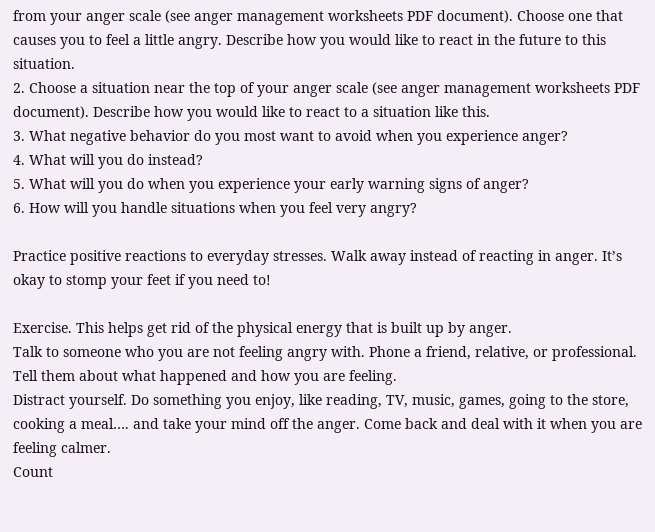from your anger scale (see anger management worksheets PDF document). Choose one that causes you to feel a little angry. Describe how you would like to react in the future to this situation.
2. Choose a situation near the top of your anger scale (see anger management worksheets PDF document). Describe how you would like to react to a situation like this.
3. What negative behavior do you most want to avoid when you experience anger?
4. What will you do instead?
5. What will you do when you experience your early warning signs of anger?
6. How will you handle situations when you feel very angry?

Practice positive reactions to everyday stresses. Walk away instead of reacting in anger. It’s okay to stomp your feet if you need to!

Exercise. This helps get rid of the physical energy that is built up by anger.
Talk to someone who you are not feeling angry with. Phone a friend, relative, or professional. Tell them about what happened and how you are feeling.
Distract yourself. Do something you enjoy, like reading, TV, music, games, going to the store, cooking a meal…. and take your mind off the anger. Come back and deal with it when you are feeling calmer.
Count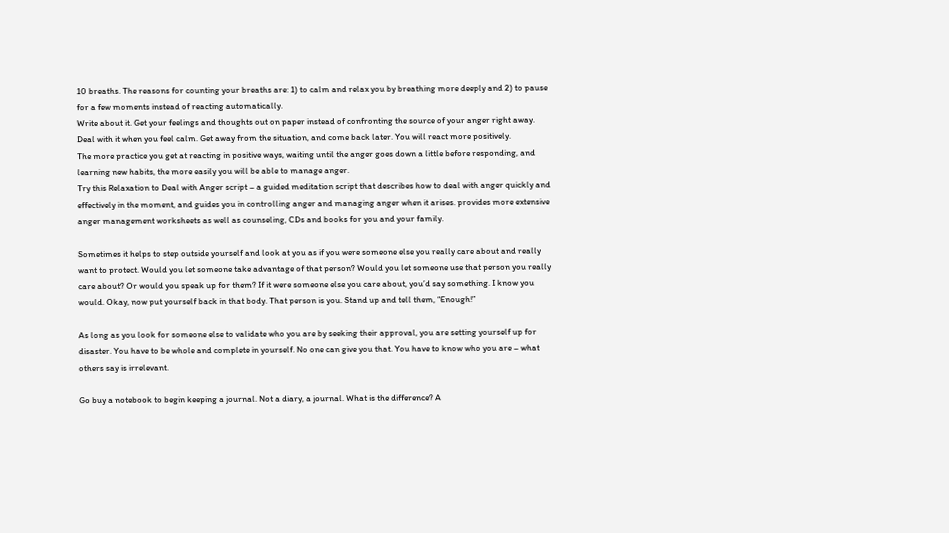10 breaths. The reasons for counting your breaths are: 1) to calm and relax you by breathing more deeply and 2) to pause for a few moments instead of reacting automatically.
Write about it. Get your feelings and thoughts out on paper instead of confronting the source of your anger right away.
Deal with it when you feel calm. Get away from the situation, and come back later. You will react more positively.
The more practice you get at reacting in positive ways, waiting until the anger goes down a little before responding, and learning new habits, the more easily you will be able to manage anger.
Try this Relaxation to Deal with Anger script – a guided meditation script that describes how to deal with anger quickly and effectively in the moment, and guides you in controlling anger and managing anger when it arises. provides more extensive anger management worksheets as well as counseling, CDs and books for you and your family.

Sometimes it helps to step outside yourself and look at you as if you were someone else you really care about and really want to protect. Would you let someone take advantage of that person? Would you let someone use that person you really care about? Or would you speak up for them? If it were someone else you care about, you’d say something. I know you would. Okay, now put yourself back in that body. That person is you. Stand up and tell them, “Enough!”

As long as you look for someone else to validate who you are by seeking their approval, you are setting yourself up for disaster. You have to be whole and complete in yourself. No one can give you that. You have to know who you are – what others say is irrelevant.

Go buy a notebook to begin keeping a journal. Not a diary, a journal. What is the difference? A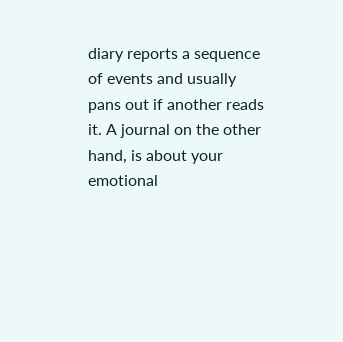diary reports a sequence of events and usually pans out if another reads it. A journal on the other hand, is about your emotional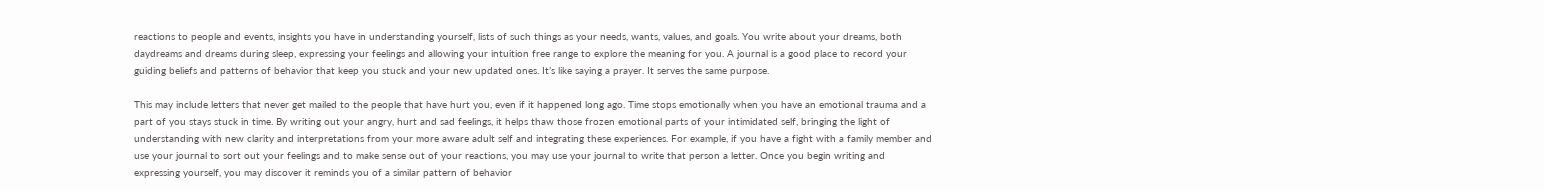reactions to people and events, insights you have in understanding yourself, lists of such things as your needs, wants, values, and goals. You write about your dreams, both daydreams and dreams during sleep, expressing your feelings and allowing your intuition free range to explore the meaning for you. A journal is a good place to record your guiding beliefs and patterns of behavior that keep you stuck and your new updated ones. It’s like saying a prayer. It serves the same purpose.

This may include letters that never get mailed to the people that have hurt you, even if it happened long ago. Time stops emotionally when you have an emotional trauma and a part of you stays stuck in time. By writing out your angry, hurt and sad feelings, it helps thaw those frozen emotional parts of your intimidated self, bringing the light of understanding with new clarity and interpretations from your more aware adult self and integrating these experiences. For example, if you have a fight with a family member and use your journal to sort out your feelings and to make sense out of your reactions, you may use your journal to write that person a letter. Once you begin writing and expressing yourself, you may discover it reminds you of a similar pattern of behavior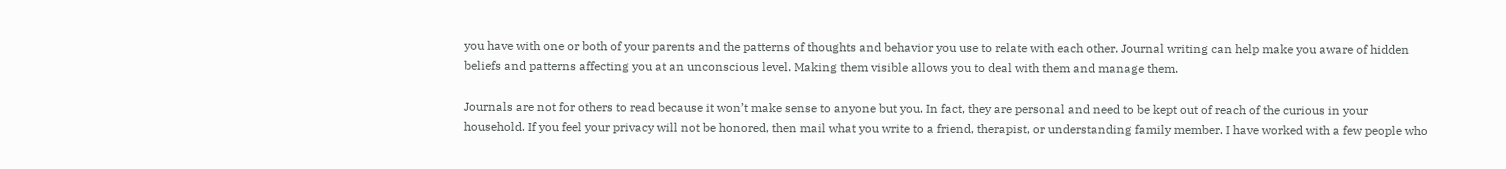you have with one or both of your parents and the patterns of thoughts and behavior you use to relate with each other. Journal writing can help make you aware of hidden beliefs and patterns affecting you at an unconscious level. Making them visible allows you to deal with them and manage them.

Journals are not for others to read because it won’t make sense to anyone but you. In fact, they are personal and need to be kept out of reach of the curious in your household. If you feel your privacy will not be honored, then mail what you write to a friend, therapist, or understanding family member. I have worked with a few people who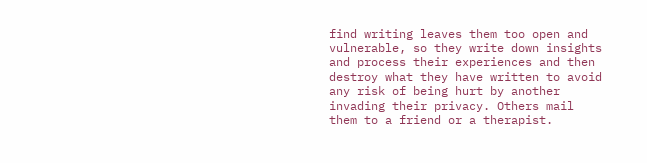find writing leaves them too open and vulnerable, so they write down insights and process their experiences and then destroy what they have written to avoid any risk of being hurt by another invading their privacy. Others mail them to a friend or a therapist.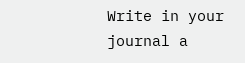Write in your journal a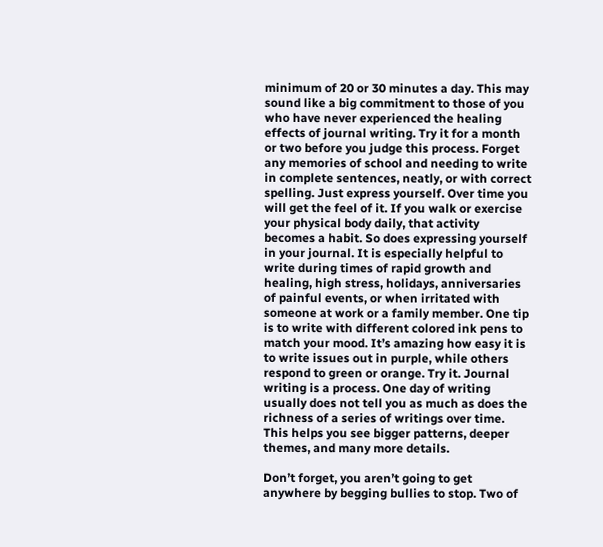minimum of 20 or 30 minutes a day. This may sound like a big commitment to those of you who have never experienced the healing effects of journal writing. Try it for a month or two before you judge this process. Forget any memories of school and needing to write in complete sentences, neatly, or with correct spelling. Just express yourself. Over time you will get the feel of it. If you walk or exercise your physical body daily, that activity becomes a habit. So does expressing yourself in your journal. It is especially helpful to write during times of rapid growth and healing, high stress, holidays, anniversaries of painful events, or when irritated with someone at work or a family member. One tip is to write with different colored ink pens to match your mood. It’s amazing how easy it is to write issues out in purple, while others respond to green or orange. Try it. Journal writing is a process. One day of writing usually does not tell you as much as does the richness of a series of writings over time. This helps you see bigger patterns, deeper themes, and many more details.

Don’t forget, you aren’t going to get anywhere by begging bullies to stop. Two of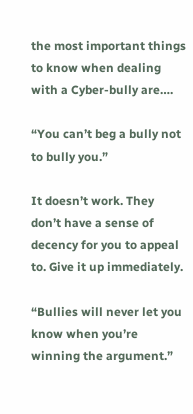the most important things to know when dealing with a Cyber-bully are….

“You can’t beg a bully not to bully you.”

It doesn’t work. They don’t have a sense of decency for you to appeal to. Give it up immediately.

“Bullies will never let you know when you’re winning the argument.”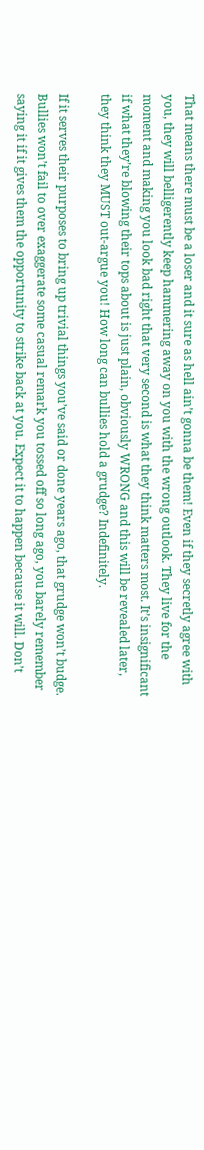That means there must be a loser and it sure as hell ain’t gonna be them! Even if they secretly agree with you, they will belligerently keep hammering away on you with the wrong outlook. They live for the moment and making you look bad right that very second is what they think matters most. It’s insignificant if what they’re blowing their tops about is just plain, obviously WRONG and this will be revealed later, they think they MUST out-argue you! How long can bullies hold a grudge? Indefinitely.

If it serves their purposes to bring up trivial things you’ve said or done years ago, that grudge won’t budge. Bullies won’t fail to over exaggerate some casual remark you tossed off so long ago, you barely remember saying it if it gives them the opportunity to strike back at you. Expect it to happen because it will. Don’t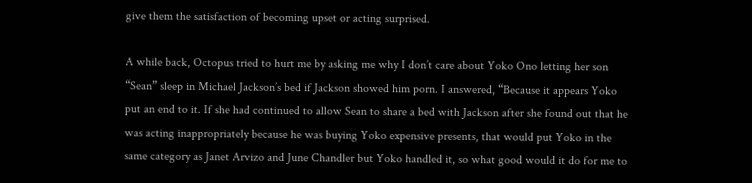give them the satisfaction of becoming upset or acting surprised.

A while back, Octopus tried to hurt me by asking me why I don’t care about Yoko Ono letting her son “Sean” sleep in Michael Jackson’s bed if Jackson showed him porn. I answered, “Because it appears Yoko put an end to it. If she had continued to allow Sean to share a bed with Jackson after she found out that he was acting inappropriately because he was buying Yoko expensive presents, that would put Yoko in the same category as Janet Arvizo and June Chandler but Yoko handled it, so what good would it do for me to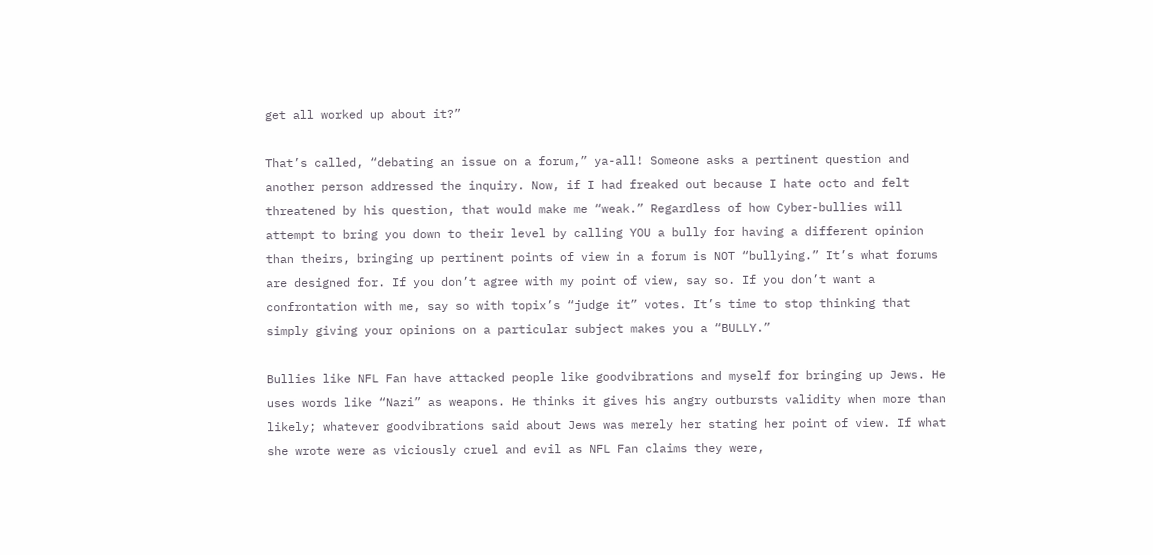get all worked up about it?”

That’s called, “debating an issue on a forum,” ya-all! Someone asks a pertinent question and another person addressed the inquiry. Now, if I had freaked out because I hate octo and felt threatened by his question, that would make me “weak.” Regardless of how Cyber-bullies will attempt to bring you down to their level by calling YOU a bully for having a different opinion than theirs, bringing up pertinent points of view in a forum is NOT “bullying.” It’s what forums are designed for. If you don’t agree with my point of view, say so. If you don’t want a confrontation with me, say so with topix’s “judge it” votes. It’s time to stop thinking that simply giving your opinions on a particular subject makes you a “BULLY.”

Bullies like NFL Fan have attacked people like goodvibrations and myself for bringing up Jews. He uses words like “Nazi” as weapons. He thinks it gives his angry outbursts validity when more than likely; whatever goodvibrations said about Jews was merely her stating her point of view. If what she wrote were as viciously cruel and evil as NFL Fan claims they were,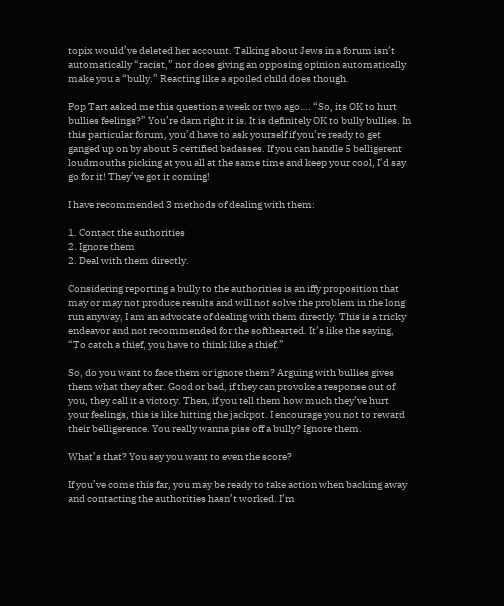topix would’ve deleted her account. Talking about Jews in a forum isn’t automatically “racist,” nor does giving an opposing opinion automatically make you a “bully.” Reacting like a spoiled child does though.

Pop Tart asked me this question a week or two ago…. “So, its OK to hurt bullies feelings?” You’re darn right it is. It is definitely OK to bully bullies. In this particular forum, you’d have to ask yourself if you’re ready to get ganged up on by about 5 certified badasses. If you can handle 5 belligerent loudmouths picking at you all at the same time and keep your cool, I’d say go for it! They’ve got it coming!

I have recommended 3 methods of dealing with them:

1. Contact the authorities
2. Ignore them
2. Deal with them directly.

Considering reporting a bully to the authorities is an iffy proposition that may or may not produce results and will not solve the problem in the long run anyway, I am an advocate of dealing with them directly. This is a tricky endeavor and not recommended for the softhearted. It’s like the saying, “To catch a thief, you have to think like a thief.”

So, do you want to face them or ignore them? Arguing with bullies gives them what they after. Good or bad, if they can provoke a response out of you, they call it a victory. Then, if you tell them how much they’ve hurt your feelings, this is like hitting the jackpot. I encourage you not to reward their belligerence. You really wanna piss off a bully? Ignore them.

What’s that? You say you want to even the score?

If you’ve come this far, you may be ready to take action when backing away and contacting the authorities hasn’t worked. I’m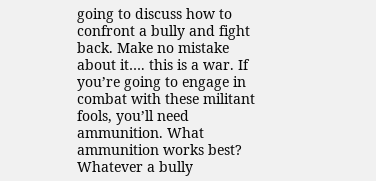going to discuss how to confront a bully and fight back. Make no mistake about it…. this is a war. If you’re going to engage in combat with these militant fools, you’ll need ammunition. What ammunition works best? Whatever a bully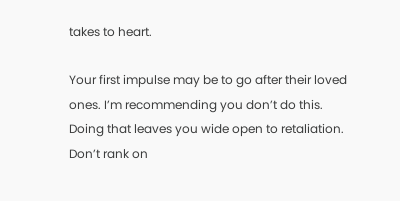takes to heart.

Your first impulse may be to go after their loved ones. I’m recommending you don’t do this. Doing that leaves you wide open to retaliation. Don’t rank on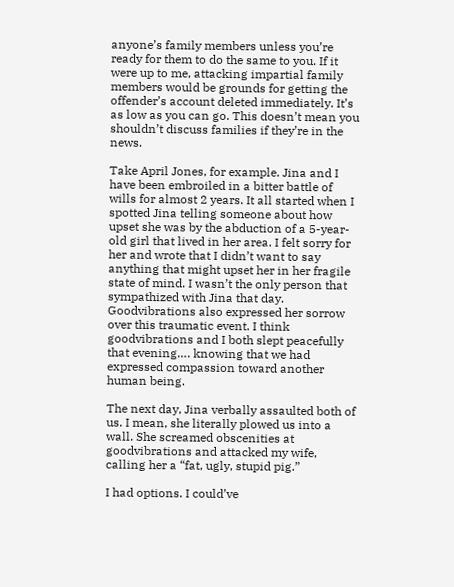anyone’s family members unless you’re ready for them to do the same to you. If it were up to me, attacking impartial family members would be grounds for getting the offender’s account deleted immediately. It’s as low as you can go. This doesn’t mean you shouldn’t discuss families if they’re in the news.

Take April Jones, for example. Jina and I have been embroiled in a bitter battle of wills for almost 2 years. It all started when I spotted Jina telling someone about how upset she was by the abduction of a 5-year-old girl that lived in her area. I felt sorry for her and wrote that I didn’t want to say anything that might upset her in her fragile state of mind. I wasn’t the only person that sympathized with Jina that day. Goodvibrations also expressed her sorrow over this traumatic event. I think goodvibrations and I both slept peacefully that evening…. knowing that we had expressed compassion toward another human being.

The next day, Jina verbally assaulted both of us. I mean, she literally plowed us into a wall. She screamed obscenities at goodvibrations and attacked my wife, calling her a “fat, ugly, stupid pig.”

I had options. I could’ve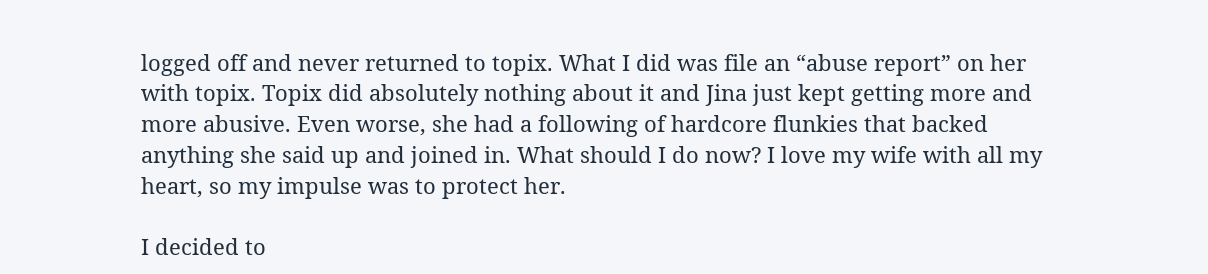logged off and never returned to topix. What I did was file an “abuse report” on her with topix. Topix did absolutely nothing about it and Jina just kept getting more and more abusive. Even worse, she had a following of hardcore flunkies that backed anything she said up and joined in. What should I do now? I love my wife with all my heart, so my impulse was to protect her.

I decided to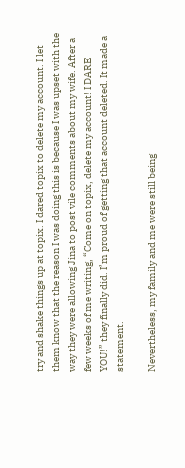try and shake things up at topix. I dared topix to delete my account. I let them know that the reason I was doing this is because I was upset with the way they were allowing Jina to post vile comments about my wife. After a few weeks of me writing, “Come on topix, delete my account! I DARE YOU!” they finally did. I’m proud of getting that account deleted. It made a statement.

Nevertheless, my family and me were still being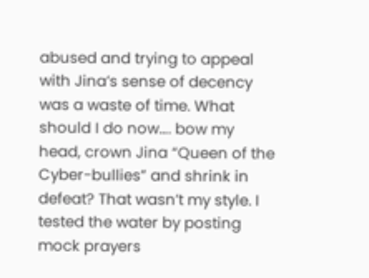abused and trying to appeal with Jina’s sense of decency was a waste of time. What should I do now…. bow my head, crown Jina “Queen of the Cyber-bullies” and shrink in defeat? That wasn’t my style. I tested the water by posting mock prayers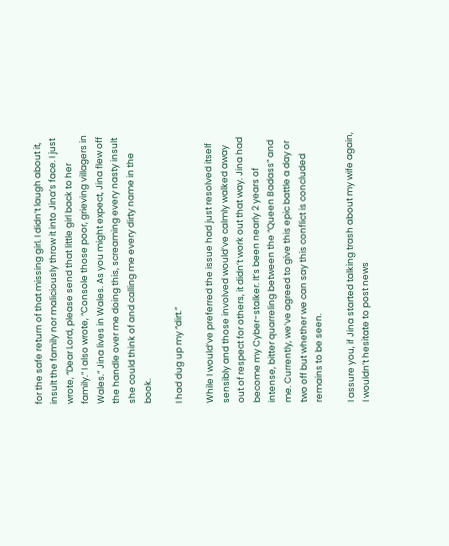for the safe return of that missing girl. I didn’t laugh about it, insult the family nor maliciously throw it into Jina’s face. I just wrote, “Dear Lord, please send that little girl back to her family.” I also wrote, “Console those poor, grieving villagers in Wales.” Jina lives in Wales. As you might expect, Jina flew off the handle over me doing this, screaming every nasty insult she could think of and calling me every dirty name in the book.

I had dug up my “dirt.”

While I would’ve preferred the issue had just resolved itself sensibly and those involved would’ve calmly walked away out of respect for others, it didn’t work out that way. Jina had become my Cyber-stalker. It’s been nearly 2 years of intense, bitter quarreling between the “Queen Badass” and me. Currently, we’ve agreed to give this epic battle a day or two off but whether we can say this conflict is concluded remains to be seen.

I assure you, if Jina started talking trash about my wife again, I wouldn’t hesitate to post news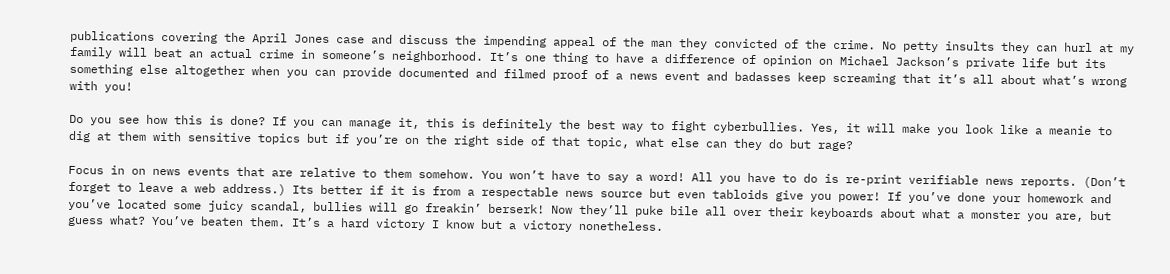publications covering the April Jones case and discuss the impending appeal of the man they convicted of the crime. No petty insults they can hurl at my family will beat an actual crime in someone’s neighborhood. It’s one thing to have a difference of opinion on Michael Jackson’s private life but its something else altogether when you can provide documented and filmed proof of a news event and badasses keep screaming that it’s all about what’s wrong with you!

Do you see how this is done? If you can manage it, this is definitely the best way to fight cyberbullies. Yes, it will make you look like a meanie to dig at them with sensitive topics but if you’re on the right side of that topic, what else can they do but rage?

Focus in on news events that are relative to them somehow. You won’t have to say a word! All you have to do is re-print verifiable news reports. (Don’t forget to leave a web address.) Its better if it is from a respectable news source but even tabloids give you power! If you’ve done your homework and you’ve located some juicy scandal, bullies will go freakin’ berserk! Now they’ll puke bile all over their keyboards about what a monster you are, but guess what? You’ve beaten them. It’s a hard victory I know but a victory nonetheless.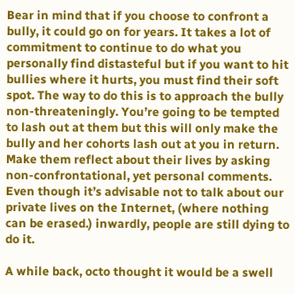Bear in mind that if you choose to confront a bully, it could go on for years. It takes a lot of commitment to continue to do what you personally find distasteful but if you want to hit bullies where it hurts, you must find their soft spot. The way to do this is to approach the bully non-threateningly. You’re going to be tempted to lash out at them but this will only make the bully and her cohorts lash out at you in return. Make them reflect about their lives by asking non-confrontational, yet personal comments. Even though it’s advisable not to talk about our private lives on the Internet, (where nothing can be erased.) inwardly, people are still dying to do it.

A while back, octo thought it would be a swell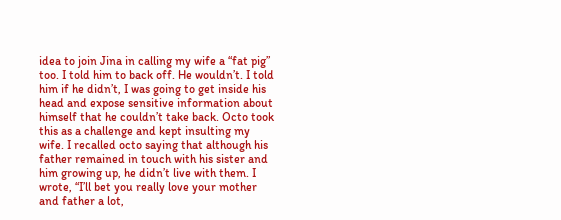idea to join Jina in calling my wife a “fat pig” too. I told him to back off. He wouldn’t. I told him if he didn’t, I was going to get inside his head and expose sensitive information about himself that he couldn’t take back. Octo took this as a challenge and kept insulting my wife. I recalled octo saying that although his father remained in touch with his sister and him growing up, he didn’t live with them. I wrote, “I’ll bet you really love your mother and father a lot,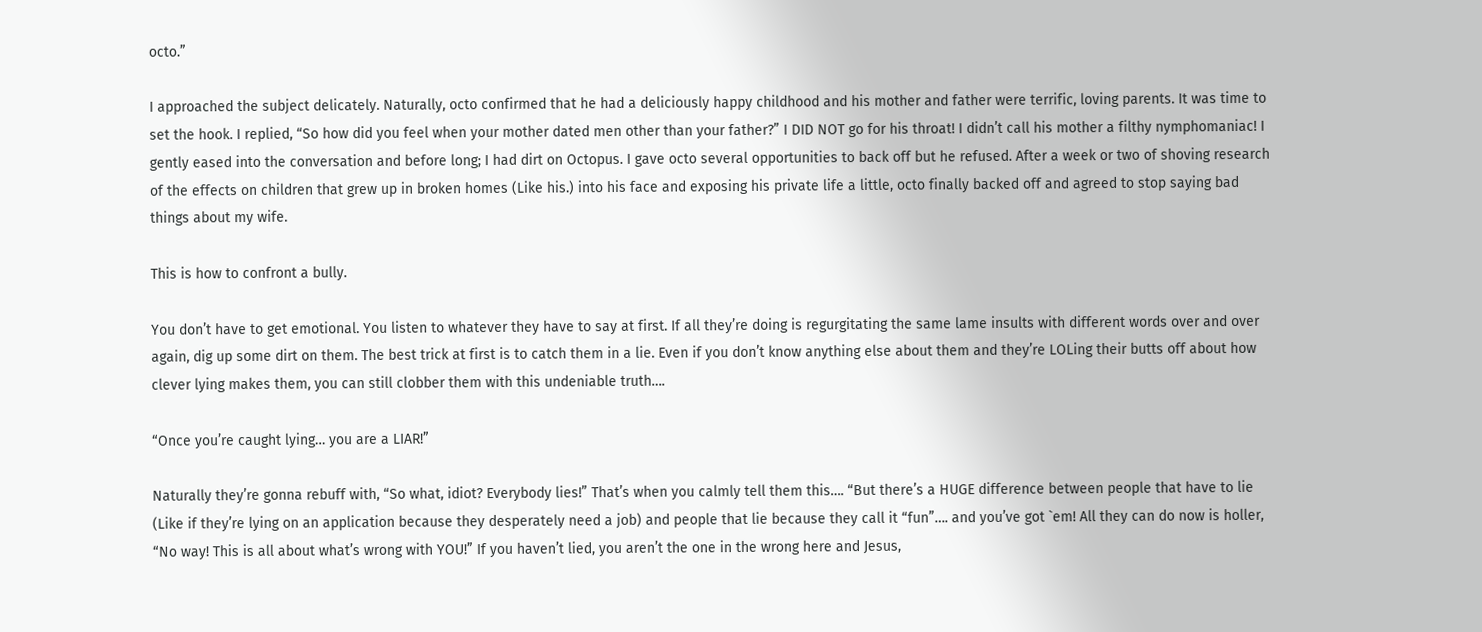octo.”

I approached the subject delicately. Naturally, octo confirmed that he had a deliciously happy childhood and his mother and father were terrific, loving parents. It was time to set the hook. I replied, “So how did you feel when your mother dated men other than your father?” I DID NOT go for his throat! I didn’t call his mother a filthy nymphomaniac! I gently eased into the conversation and before long; I had dirt on Octopus. I gave octo several opportunities to back off but he refused. After a week or two of shoving research of the effects on children that grew up in broken homes (Like his.) into his face and exposing his private life a little, octo finally backed off and agreed to stop saying bad things about my wife.

This is how to confront a bully.

You don’t have to get emotional. You listen to whatever they have to say at first. If all they’re doing is regurgitating the same lame insults with different words over and over again, dig up some dirt on them. The best trick at first is to catch them in a lie. Even if you don’t know anything else about them and they’re LOLing their butts off about how clever lying makes them, you can still clobber them with this undeniable truth….

“Once you’re caught lying… you are a LIAR!”

Naturally they’re gonna rebuff with, “So what, idiot? Everybody lies!” That’s when you calmly tell them this…. “But there’s a HUGE difference between people that have to lie (Like if they’re lying on an application because they desperately need a job) and people that lie because they call it “fun”…. and you’ve got `em! All they can do now is holler, “No way! This is all about what’s wrong with YOU!” If you haven’t lied, you aren’t the one in the wrong here and Jesus,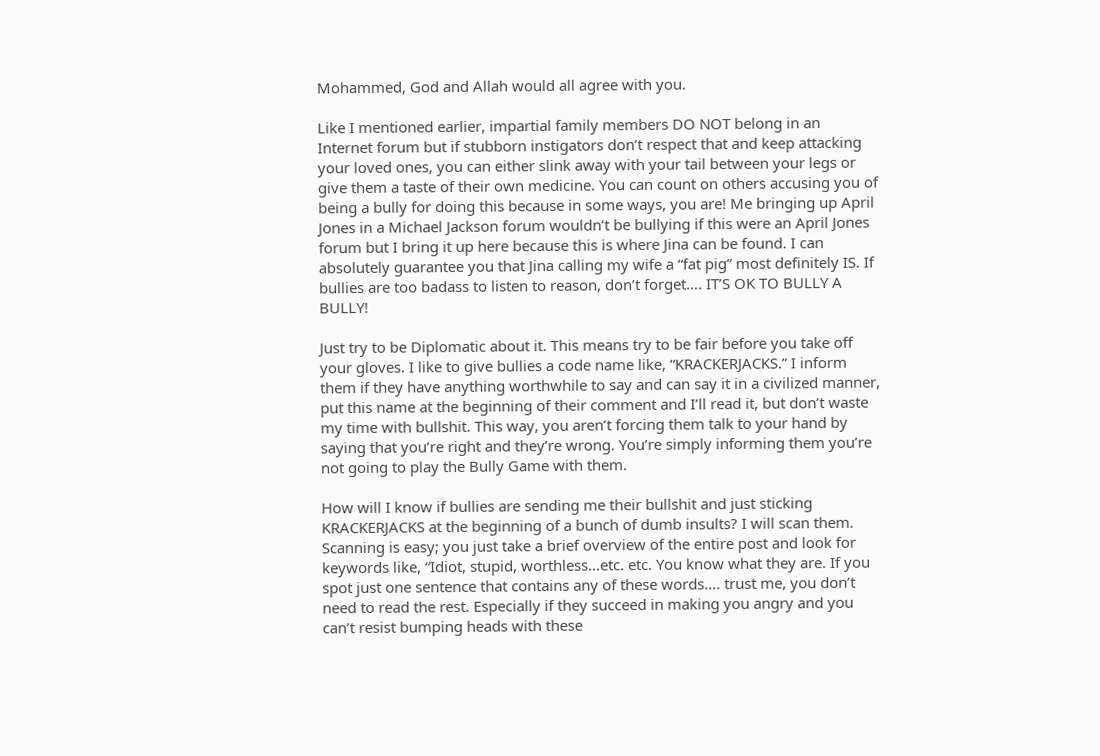Mohammed, God and Allah would all agree with you.

Like I mentioned earlier, impartial family members DO NOT belong in an Internet forum but if stubborn instigators don’t respect that and keep attacking your loved ones, you can either slink away with your tail between your legs or give them a taste of their own medicine. You can count on others accusing you of being a bully for doing this because in some ways, you are! Me bringing up April Jones in a Michael Jackson forum wouldn’t be bullying if this were an April Jones forum but I bring it up here because this is where Jina can be found. I can absolutely guarantee you that Jina calling my wife a “fat pig” most definitely IS. If bullies are too badass to listen to reason, don’t forget…. IT’S OK TO BULLY A BULLY!

Just try to be Diplomatic about it. This means try to be fair before you take off your gloves. I like to give bullies a code name like, “KRACKERJACKS.” I inform them if they have anything worthwhile to say and can say it in a civilized manner, put this name at the beginning of their comment and I’ll read it, but don’t waste my time with bullshit. This way, you aren’t forcing them talk to your hand by saying that you’re right and they’re wrong. You’re simply informing them you’re not going to play the Bully Game with them.

How will I know if bullies are sending me their bullshit and just sticking KRACKERJACKS at the beginning of a bunch of dumb insults? I will scan them. Scanning is easy; you just take a brief overview of the entire post and look for keywords like, “Idiot, stupid, worthless…etc. etc. You know what they are. If you spot just one sentence that contains any of these words…. trust me, you don’t need to read the rest. Especially if they succeed in making you angry and you can’t resist bumping heads with these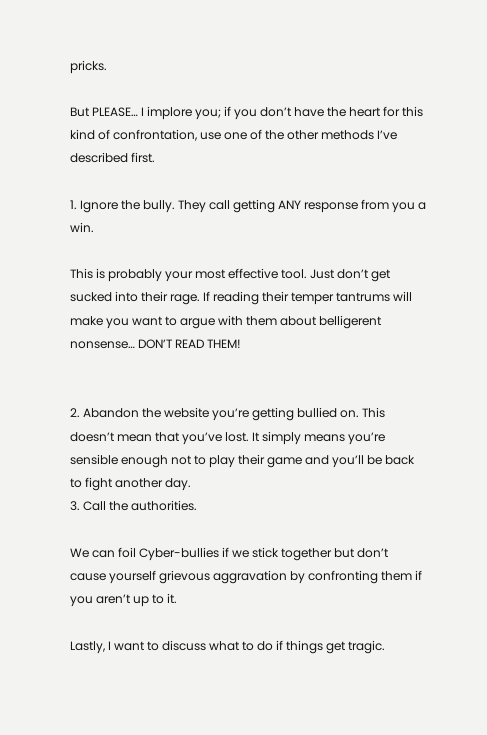pricks.

But PLEASE… I implore you; if you don’t have the heart for this kind of confrontation, use one of the other methods I’ve described first.

1. Ignore the bully. They call getting ANY response from you a win.

This is probably your most effective tool. Just don’t get sucked into their rage. If reading their temper tantrums will make you want to argue with them about belligerent nonsense… DON’T READ THEM!


2. Abandon the website you’re getting bullied on. This doesn’t mean that you’ve lost. It simply means you’re sensible enough not to play their game and you’ll be back to fight another day.
3. Call the authorities.

We can foil Cyber-bullies if we stick together but don’t cause yourself grievous aggravation by confronting them if you aren’t up to it.

Lastly, I want to discuss what to do if things get tragic.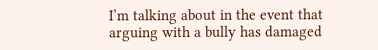I’m talking about in the event that arguing with a bully has damaged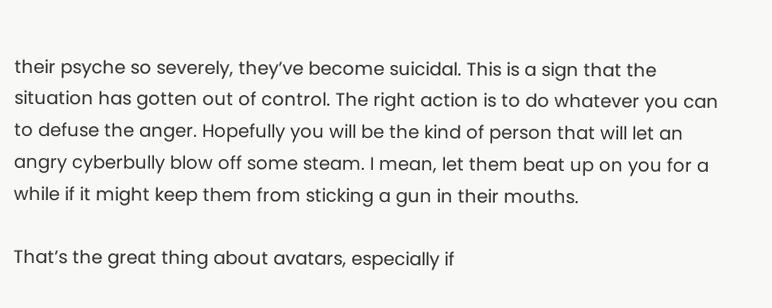their psyche so severely, they’ve become suicidal. This is a sign that the situation has gotten out of control. The right action is to do whatever you can to defuse the anger. Hopefully you will be the kind of person that will let an angry cyberbully blow off some steam. I mean, let them beat up on you for a while if it might keep them from sticking a gun in their mouths.

That’s the great thing about avatars, especially if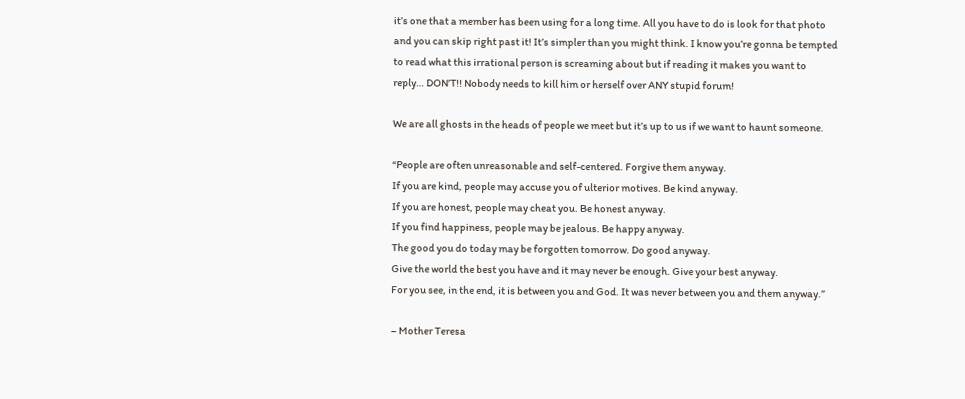it’s one that a member has been using for a long time. All you have to do is look for that photo and you can skip right past it! It’s simpler than you might think. I know you’re gonna be tempted to read what this irrational person is screaming about but if reading it makes you want to reply… DON’T!! Nobody needs to kill him or herself over ANY stupid forum!

We are all ghosts in the heads of people we meet but it’s up to us if we want to haunt someone.

“People are often unreasonable and self-centered. Forgive them anyway.
If you are kind, people may accuse you of ulterior motives. Be kind anyway.
If you are honest, people may cheat you. Be honest anyway.
If you find happiness, people may be jealous. Be happy anyway.
The good you do today may be forgotten tomorrow. Do good anyway.
Give the world the best you have and it may never be enough. Give your best anyway.
For you see, in the end, it is between you and God. It was never between you and them anyway.”

– Mother Teresa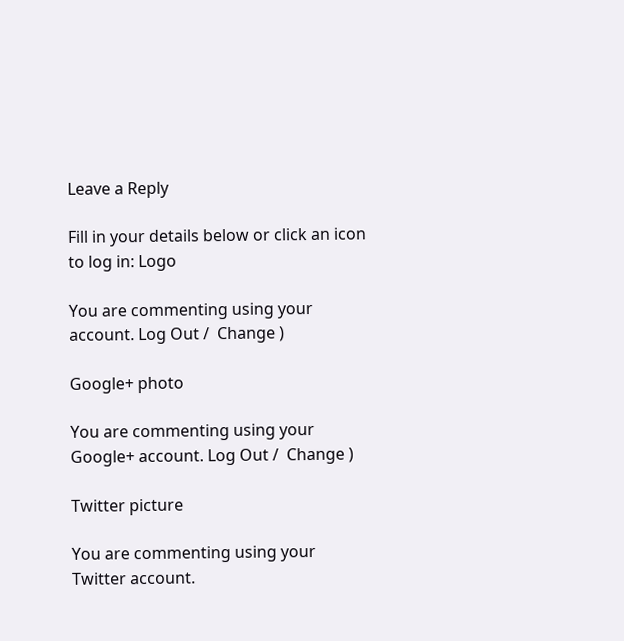Leave a Reply

Fill in your details below or click an icon to log in: Logo

You are commenting using your account. Log Out /  Change )

Google+ photo

You are commenting using your Google+ account. Log Out /  Change )

Twitter picture

You are commenting using your Twitter account.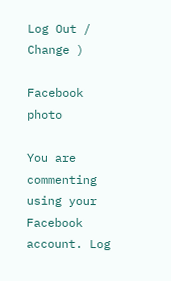Log Out /  Change )

Facebook photo

You are commenting using your Facebook account. Log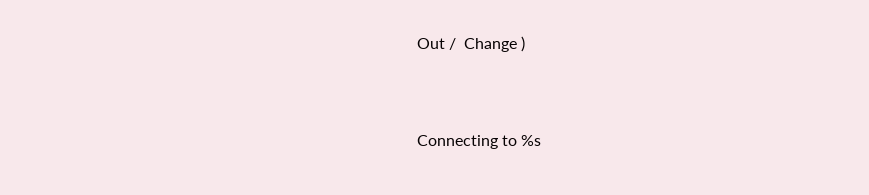Out /  Change )


Connecting to %s